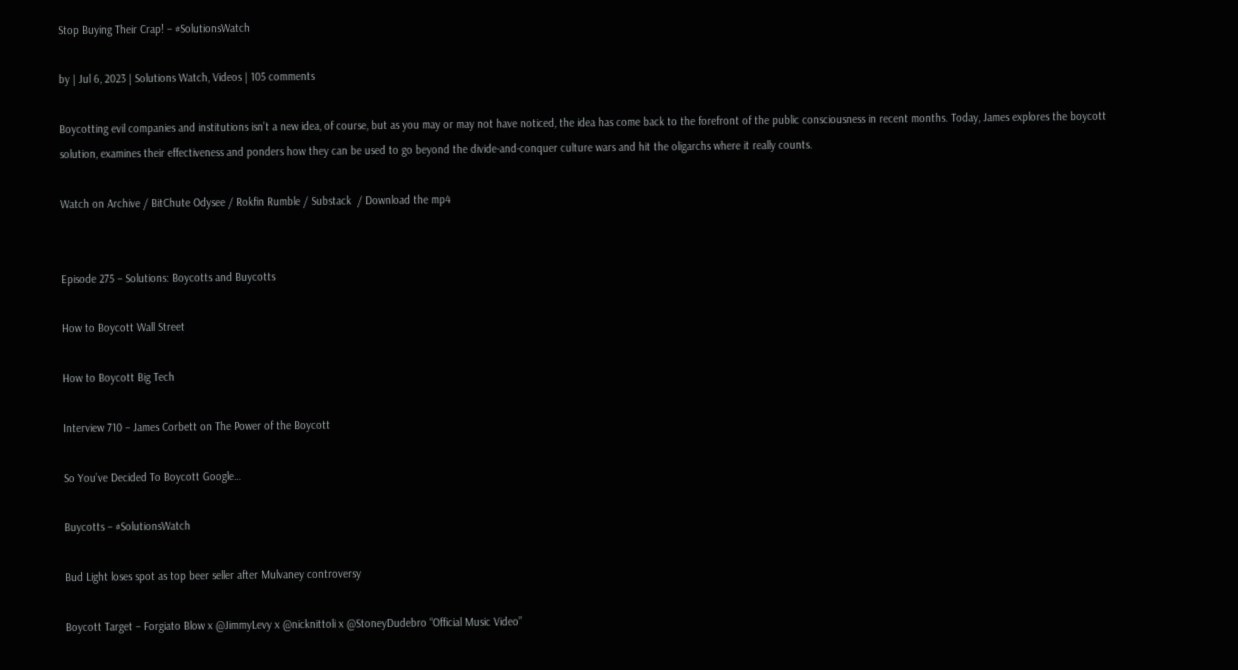Stop Buying Their Crap! – #SolutionsWatch

by | Jul 6, 2023 | Solutions Watch, Videos | 105 comments

Boycotting evil companies and institutions isn’t a new idea, of course, but as you may or may not have noticed, the idea has come back to the forefront of the public consciousness in recent months. Today, James explores the boycott solution, examines their effectiveness and ponders how they can be used to go beyond the divide-and-conquer culture wars and hit the oligarchs where it really counts.

Watch on Archive / BitChute Odysee / Rokfin Rumble / Substack  / Download the mp4


Episode 275 – Solutions: Boycotts and Buycotts

How to Boycott Wall Street

How to Boycott Big Tech

Interview 710 – James Corbett on The Power of the Boycott

So You’ve Decided To Boycott Google…

Buycotts – #SolutionsWatch

Bud Light loses spot as top beer seller after Mulvaney controversy

Boycott Target – Forgiato Blow x @JimmyLevy x @nicknittoli x @StoneyDudebro “Official Music Video”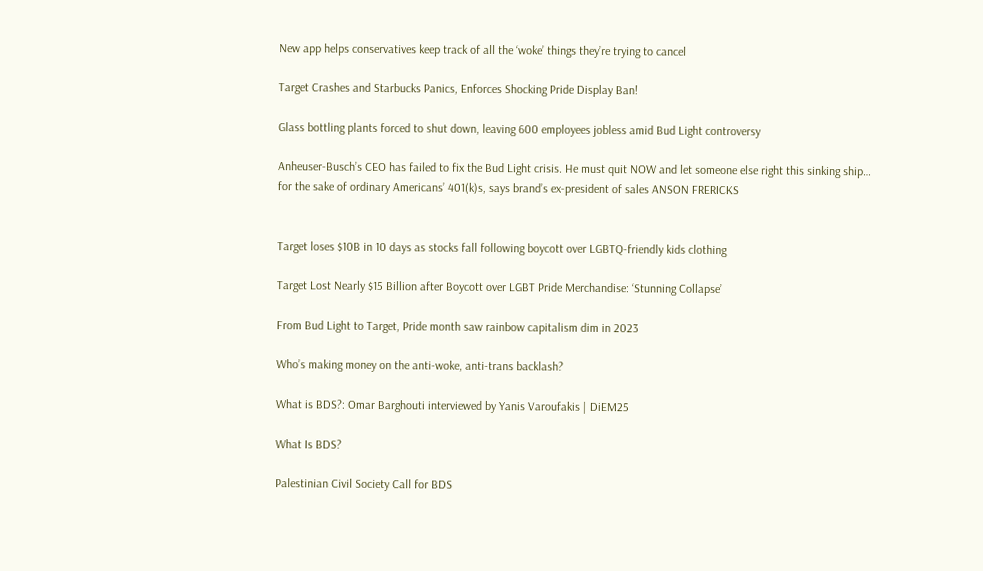New app helps conservatives keep track of all the ‘woke’ things they’re trying to cancel

Target Crashes and Starbucks Panics, Enforces Shocking Pride Display Ban!

Glass bottling plants forced to shut down, leaving 600 employees jobless amid Bud Light controversy

Anheuser-Busch’s CEO has failed to fix the Bud Light crisis. He must quit NOW and let someone else right this sinking ship… for the sake of ordinary Americans’ 401(k)s, says brand’s ex-president of sales ANSON FRERICKS


Target loses $10B in 10 days as stocks fall following boycott over LGBTQ-friendly kids clothing

Target Lost Nearly $15 Billion after Boycott over LGBT Pride Merchandise: ‘Stunning Collapse’

From Bud Light to Target, Pride month saw rainbow capitalism dim in 2023

Who’s making money on the anti-woke, anti-trans backlash?

What is BDS?: Omar Barghouti interviewed by Yanis Varoufakis | DiEM25

What Is BDS?

Palestinian Civil Society Call for BDS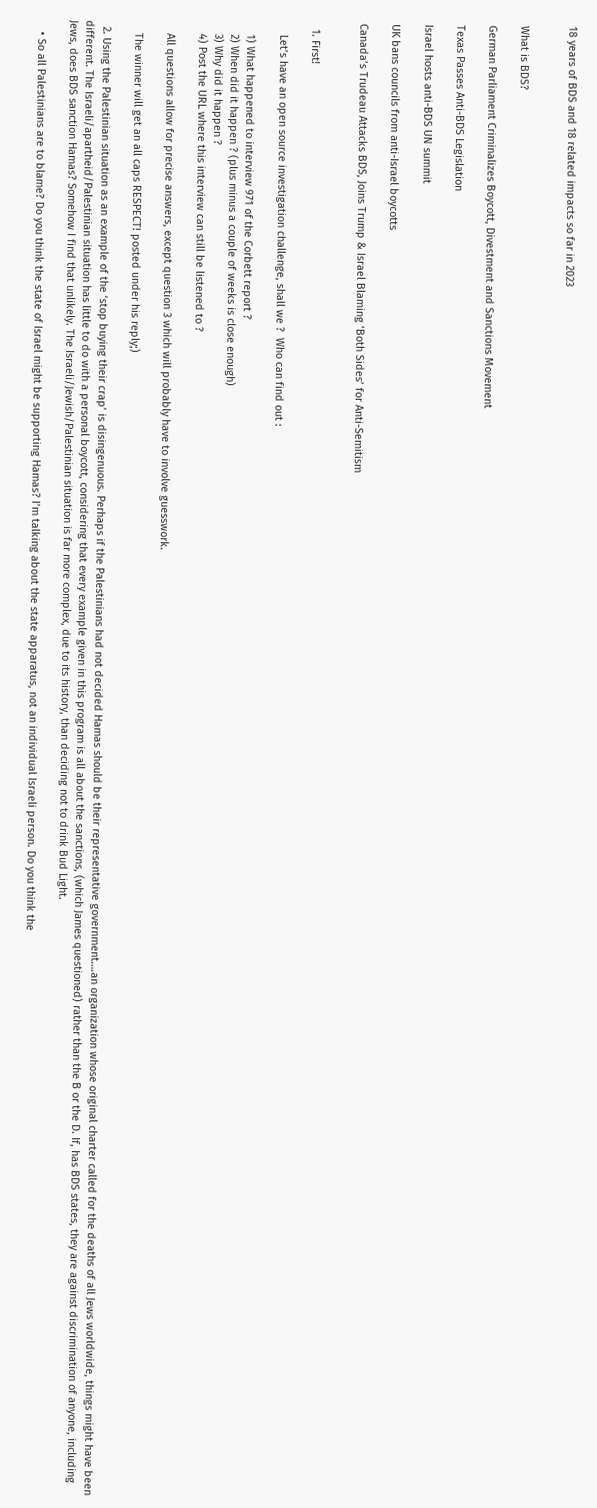18 years of BDS and 18 related impacts so far in 2023


What is BDS?

German Parliament Criminalizes Boycott, Divestment and Sanctions Movement

Texas Passes Anti-BDS Legislation

Israel hosts anti-BDS UN summit

UK bans councils from anti-Israel boycotts

Canada’s Trudeau Attacks BDS, Joins Trump & Israel Blaming ‘Both Sides’ for Anti-Semitism


  1. First!

    Let’s have an open source investigation challenge, shall we ?  Who can find out :

    1) What happened to interview 971 of the Corbett report ?
    2) When did it happen ? (plus minus a couple of weeks is close enough)
    3) Why did it happen ?
    4) Post the URL where this interview can still be listened to ?

    All questions allow for precise answers, except question 3 which will probably have to involve guesswork.

    The winner will get an all caps RESPECT! posted under his reply;)

  2. Using the Palestinian situation as an example of the ‘stop buying their crap’ is disingenuous. Perhaps if the Palestinians had not decided Hamas should be their representative government….an organization whose original charter called for the deaths of all Jews worldwide, things might have been different. The Israeli/apartheid/Palestinian situation has little to do with a personal boycott, considering that every example given in this program is all about the sanctions, (which James questioned) rather than the B or the D. If, has BDS states, they are against discrimination of anyone, including Jews, does BDS sanction Hamas? Somehow I find that unlikely. The Israeli/Jewish/Palestinian situation is far more complex, due to its history, than deciding not to drink Bud Light.

    • So all Palestinians are to blame? Do you think the state of Israel might be supporting Hamas? I’m talking about the state apparatus, not an individual Israeli person. Do you think the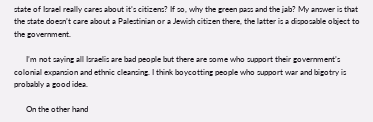state of Israel really cares about it’s citizens? If so, why the green pass and the jab? My answer is that the state doesn’t care about a Palestinian or a Jewish citizen there, the latter is a disposable object to the government.

      I’m not saying all Israelis are bad people but there are some who support their government’s colonial expansion and ethnic cleansing. I think boycotting people who support war and bigotry is probably a good idea.

      On the other hand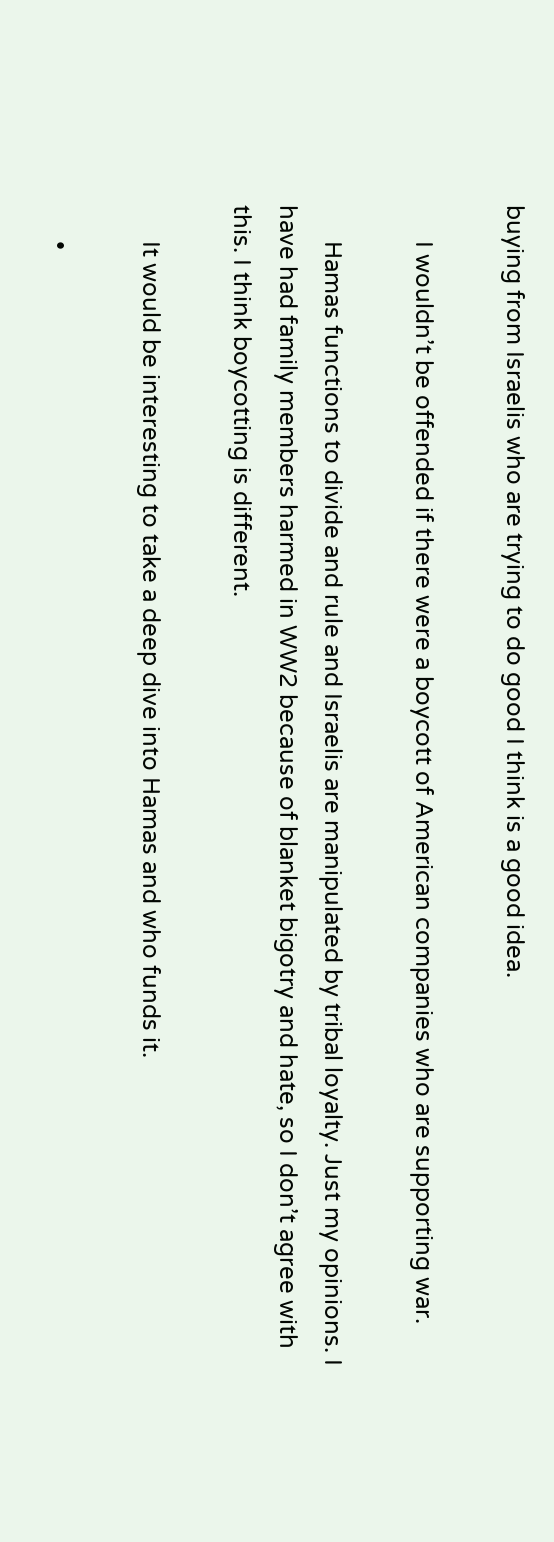buying from Israelis who are trying to do good I think is a good idea.

      I wouldn’t be offended if there were a boycott of American companies who are supporting war.

      Hamas functions to divide and rule and Israelis are manipulated by tribal loyalty. Just my opinions. I have had family members harmed in WW2 because of blanket bigotry and hate, so I don’t agree with this. I think boycotting is different.

      It would be interesting to take a deep dive into Hamas and who funds it.

      •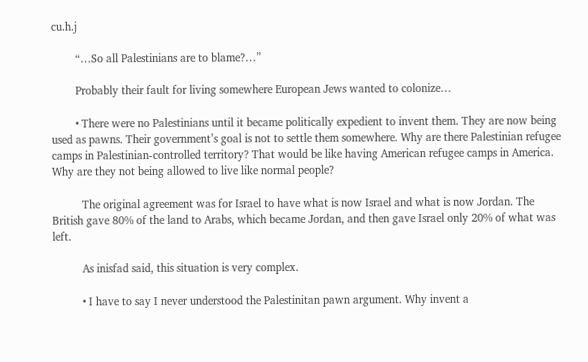cu.h.j

        “…So all Palestinians are to blame?…”

        Probably their fault for living somewhere European Jews wanted to colonize…

        • There were no Palestinians until it became politically expedient to invent them. They are now being used as pawns. Their government’s goal is not to settle them somewhere. Why are there Palestinian refugee camps in Palestinian-controlled territory? That would be like having American refugee camps in America. Why are they not being allowed to live like normal people?

          The original agreement was for Israel to have what is now Israel and what is now Jordan. The British gave 80% of the land to Arabs, which became Jordan, and then gave Israel only 20% of what was left.

          As inisfad said, this situation is very complex.

          • I have to say I never understood the Palestinitan pawn argument. Why invent a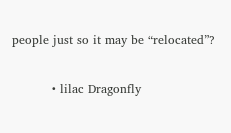people just so it may be “relocated”?

          • lilac Dragonfly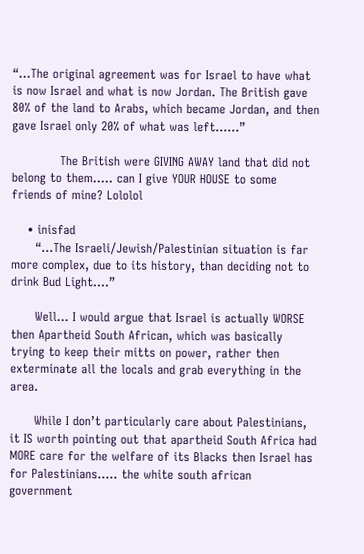“…The original agreement was for Israel to have what is now Israel and what is now Jordan. The British gave 80% of the land to Arabs, which became Jordan, and then gave Israel only 20% of what was left……”

            The British were GIVING AWAY land that did not belong to them….. can I give YOUR HOUSE to some friends of mine? Lololol

    • inisfad
      “…The Israeli/Jewish/Palestinian situation is far more complex, due to its history, than deciding not to drink Bud Light….”

      Well… I would argue that Israel is actually WORSE then Apartheid South African, which was basically trying to keep their mitts on power, rather then exterminate all the locals and grab everything in the area.

      While I don’t particularly care about Palestinians, it IS worth pointing out that apartheid South Africa had MORE care for the welfare of its Blacks then Israel has for Palestinians….. the white south african government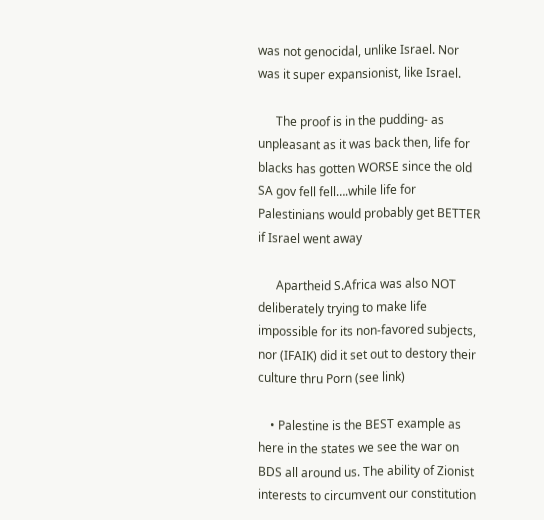was not genocidal, unlike Israel. Nor was it super expansionist, like Israel.

      The proof is in the pudding- as unpleasant as it was back then, life for blacks has gotten WORSE since the old SA gov fell fell….while life for Palestinians would probably get BETTER if Israel went away

      Apartheid S.Africa was also NOT deliberately trying to make life impossible for its non-favored subjects, nor (IFAIK) did it set out to destory their culture thru Porn (see link)

    • Palestine is the BEST example as here in the states we see the war on BDS all around us. The ability of Zionist interests to circumvent our constitution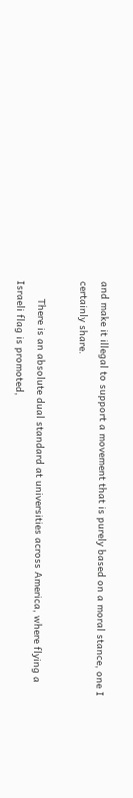and make it illegal to support a movement that is purely based on a moral stance, one I certainly share.

      There is an absolute dual standard at universities across America, where flying a Israeli flag is promoted,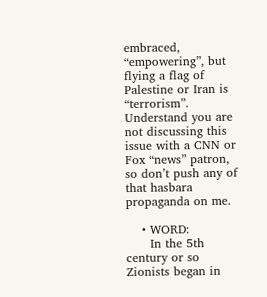embraced, “empowering”, but flying a flag of Palestine or Iran is “terrorism”. Understand you are not discussing this issue with a CNN or Fox “news” patron, so don’t push any of that hasbara propaganda on me.

    • WORD:
      In the 5th century or so Zionists began in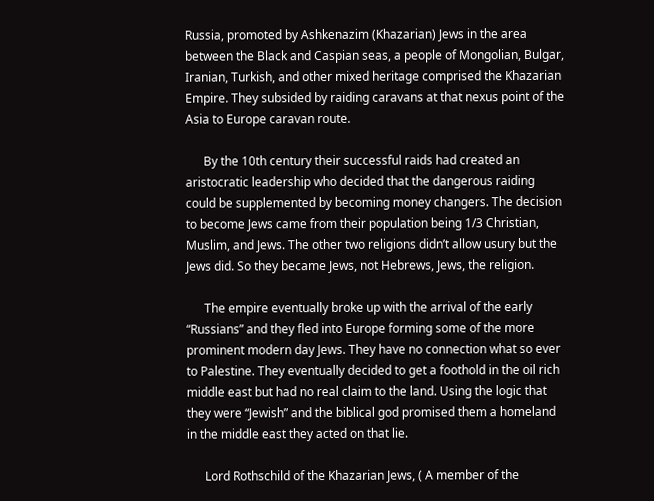Russia, promoted by Ashkenazim (Khazarian) Jews in the area between the Black and Caspian seas, a people of Mongolian, Bulgar, Iranian, Turkish, and other mixed heritage comprised the Khazarian Empire. They subsided by raiding caravans at that nexus point of the Asia to Europe caravan route.

      By the 10th century their successful raids had created an aristocratic leadership who decided that the dangerous raiding could be supplemented by becoming money changers. The decision to become Jews came from their population being 1/3 Christian, Muslim, and Jews. The other two religions didn’t allow usury but the Jews did. So they became Jews, not Hebrews, Jews, the religion.

      The empire eventually broke up with the arrival of the early “Russians” and they fled into Europe forming some of the more prominent modern day Jews. They have no connection what so ever to Palestine. They eventually decided to get a foothold in the oil rich middle east but had no real claim to the land. Using the logic that they were “Jewish” and the biblical god promised them a homeland in the middle east they acted on that lie.

      Lord Rothschild of the Khazarian Jews, ( A member of the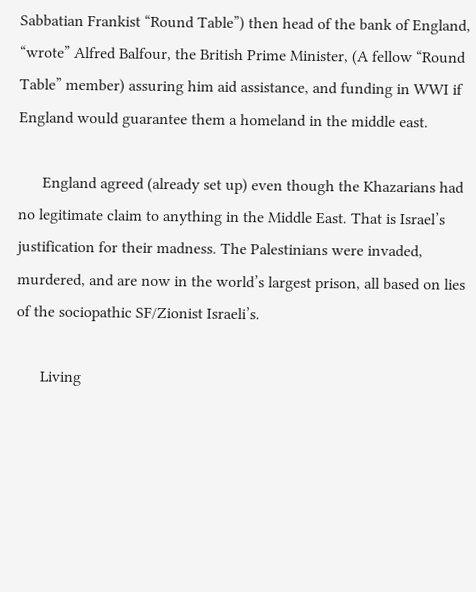Sabbatian Frankist “Round Table”) then head of the bank of England, “wrote” Alfred Balfour, the British Prime Minister, (A fellow “Round Table” member) assuring him aid assistance, and funding in WWI if England would guarantee them a homeland in the middle east.

      England agreed (already set up) even though the Khazarians had no legitimate claim to anything in the Middle East. That is Israel’s justification for their madness. The Palestinians were invaded, murdered, and are now in the world’s largest prison, all based on lies of the sociopathic SF/Zionist Israeli’s.

      Living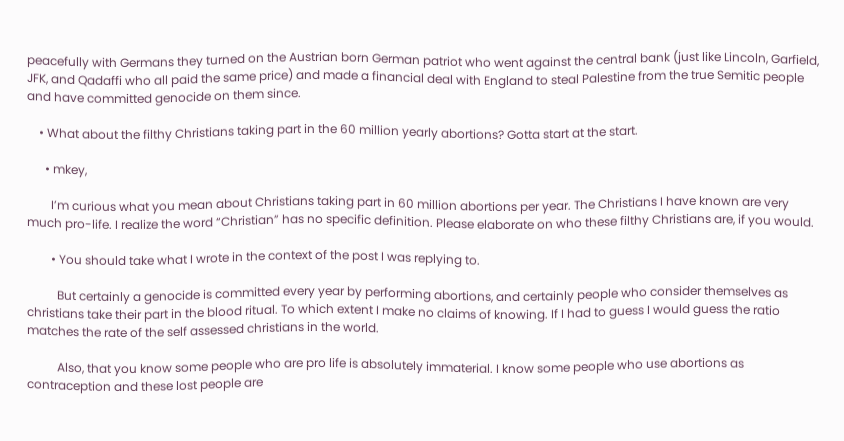peacefully with Germans they turned on the Austrian born German patriot who went against the central bank (just like Lincoln, Garfield, JFK, and Qadaffi who all paid the same price) and made a financial deal with England to steal Palestine from the true Semitic people and have committed genocide on them since.

    • What about the filthy Christians taking part in the 60 million yearly abortions? Gotta start at the start.

      • mkey,

        I’m curious what you mean about Christians taking part in 60 million abortions per year. The Christians I have known are very much pro-life. I realize the word “Christian” has no specific definition. Please elaborate on who these filthy Christians are, if you would.

        • You should take what I wrote in the context of the post I was replying to.

          But certainly a genocide is committed every year by performing abortions, and certainly people who consider themselves as christians take their part in the blood ritual. To which extent I make no claims of knowing. If I had to guess I would guess the ratio matches the rate of the self assessed christians in the world.

          Also, that you know some people who are pro life is absolutely immaterial. I know some people who use abortions as contraception and these lost people are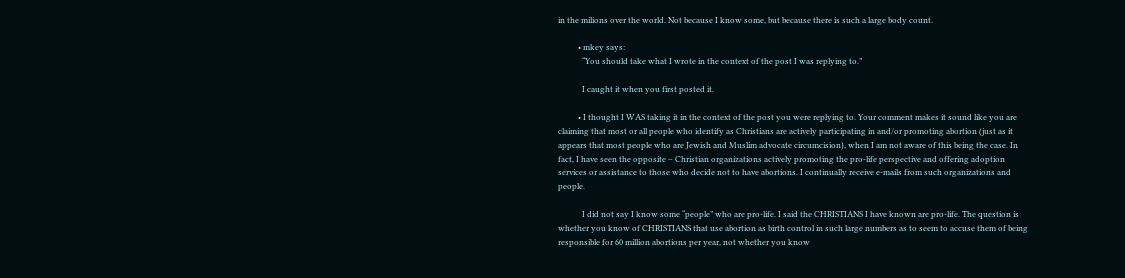in the milions over the world. Not because I know some, but because there is such a large body count.

          • mkey says:
            “You should take what I wrote in the context of the post I was replying to.”

            I caught it when you first posted it.

          • I thought I WAS taking it in the context of the post you were replying to. Your comment makes it sound like you are claiming that most or all people who identify as Christians are actively participating in and/or promoting abortion (just as it appears that most people who are Jewish and Muslim advocate circumcision), when I am not aware of this being the case. In fact, I have seen the opposite – Christian organizations actively promoting the pro-life perspective and offering adoption services or assistance to those who decide not to have abortions. I continually receive e-mails from such organizations and people.

            I did not say I know some “people” who are pro-life. I said the CHRISTIANS I have known are pro-life. The question is whether you know of CHRISTIANS that use abortion as birth control in such large numbers as to seem to accuse them of being responsible for 60 million abortions per year, not whether you know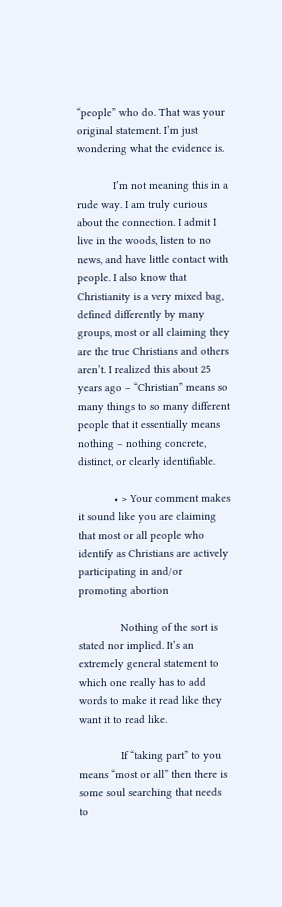“people” who do. That was your original statement. I’m just wondering what the evidence is.

            I’m not meaning this in a rude way. I am truly curious about the connection. I admit I live in the woods, listen to no news, and have little contact with people. I also know that Christianity is a very mixed bag, defined differently by many groups, most or all claiming they are the true Christians and others aren’t. I realized this about 25 years ago – “Christian” means so many things to so many different people that it essentially means nothing – nothing concrete, distinct, or clearly identifiable.

            • > Your comment makes it sound like you are claiming that most or all people who identify as Christians are actively participating in and/or promoting abortion

              Nothing of the sort is stated nor implied. It’s an extremely general statement to which one really has to add words to make it read like they want it to read like.

              If “taking part” to you means “most or all” then there is some soul searching that needs to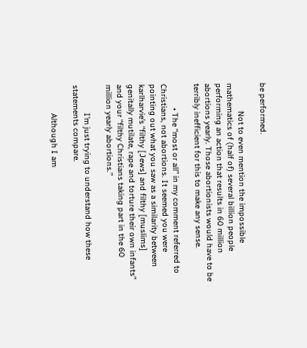be performed.

              Not to even mention the impossible mathematics of (half of) several billion people performing an action that results in 60 million abortions yearly. Those abortionists would have to be terribly inefficient for this to make any sense.

            • The “most or all” in my comment referred to Christians, not abortions. It seemed you were pointing out what you saw as a similarity between karlharvie’s “filthy [Jews] and filthy [muslims] genitally mutilate, rape and torture their own infants” and your “filthy Christians taking part in the 60 million yearly abortions.”

              I’m just trying to understand how these statements compare.

              Although I am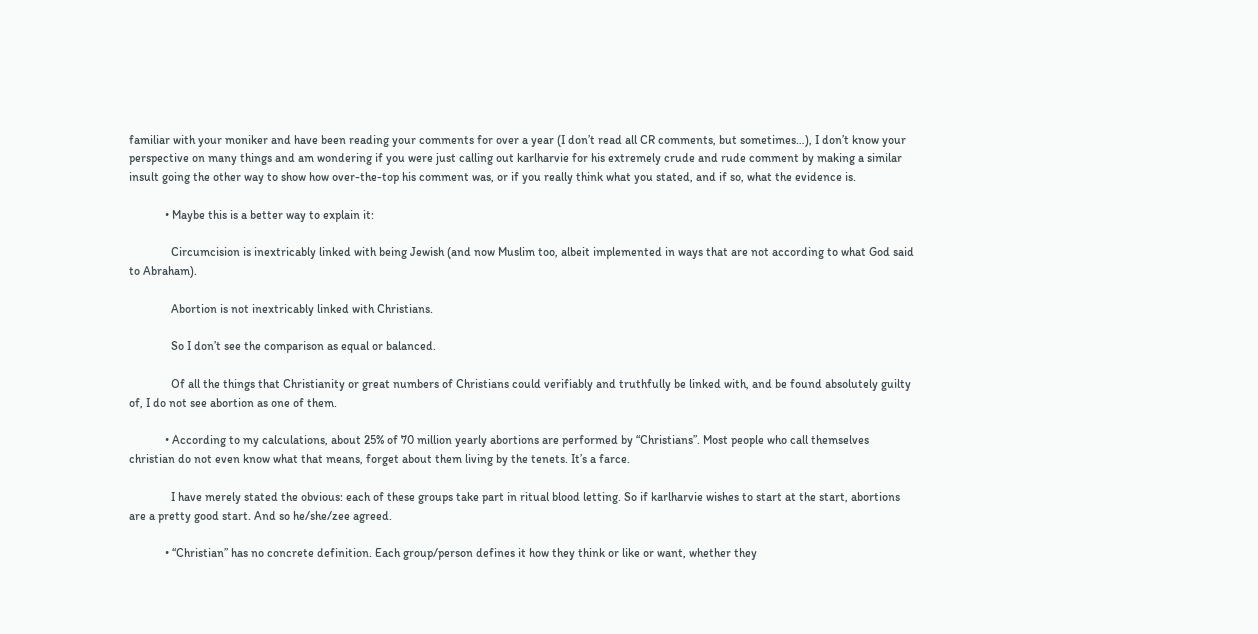familiar with your moniker and have been reading your comments for over a year (I don’t read all CR comments, but sometimes…), I don’t know your perspective on many things and am wondering if you were just calling out karlharvie for his extremely crude and rude comment by making a similar insult going the other way to show how over-the-top his comment was, or if you really think what you stated, and if so, what the evidence is.

            • Maybe this is a better way to explain it:

              Circumcision is inextricably linked with being Jewish (and now Muslim too, albeit implemented in ways that are not according to what God said to Abraham).

              Abortion is not inextricably linked with Christians.

              So I don’t see the comparison as equal or balanced.

              Of all the things that Christianity or great numbers of Christians could verifiably and truthfully be linked with, and be found absolutely guilty of, I do not see abortion as one of them.

            • According to my calculations, about 25% of 70 million yearly abortions are performed by “Christians”. Most people who call themselves christian do not even know what that means, forget about them living by the tenets. It’s a farce.

              I have merely stated the obvious: each of these groups take part in ritual blood letting. So if karlharvie wishes to start at the start, abortions are a pretty good start. And so he/she/zee agreed.

            • “Christian” has no concrete definition. Each group/person defines it how they think or like or want, whether they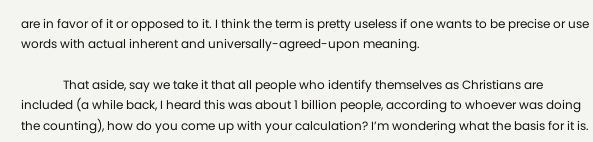are in favor of it or opposed to it. I think the term is pretty useless if one wants to be precise or use words with actual inherent and universally-agreed-upon meaning.

              That aside, say we take it that all people who identify themselves as Christians are included (a while back, I heard this was about 1 billion people, according to whoever was doing the counting), how do you come up with your calculation? I’m wondering what the basis for it is.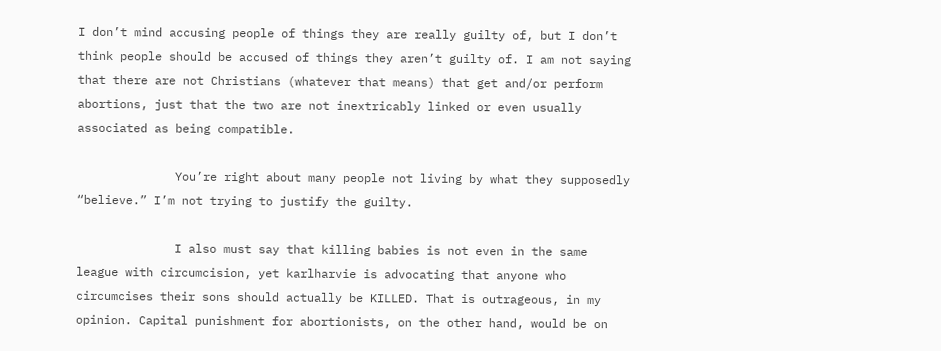I don’t mind accusing people of things they are really guilty of, but I don’t think people should be accused of things they aren’t guilty of. I am not saying that there are not Christians (whatever that means) that get and/or perform abortions, just that the two are not inextricably linked or even usually associated as being compatible.

              You’re right about many people not living by what they supposedly “believe.” I’m not trying to justify the guilty.

              I also must say that killing babies is not even in the same league with circumcision, yet karlharvie is advocating that anyone who circumcises their sons should actually be KILLED. That is outrageous, in my opinion. Capital punishment for abortionists, on the other hand, would be on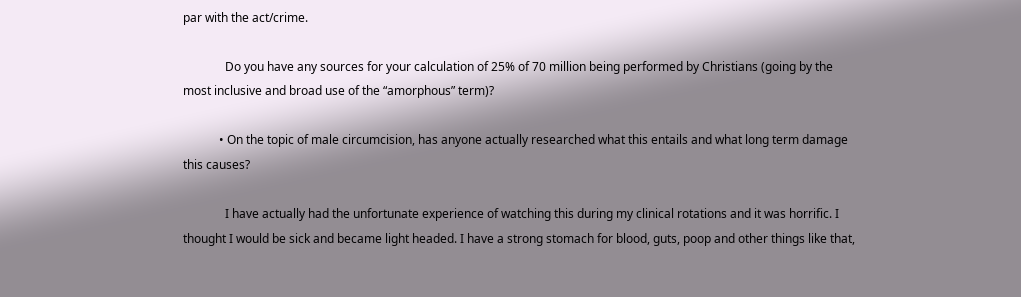par with the act/crime.

              Do you have any sources for your calculation of 25% of 70 million being performed by Christians (going by the most inclusive and broad use of the “amorphous” term)?

            • On the topic of male circumcision, has anyone actually researched what this entails and what long term damage this causes?

              I have actually had the unfortunate experience of watching this during my clinical rotations and it was horrific. I thought I would be sick and became light headed. I have a strong stomach for blood, guts, poop and other things like that,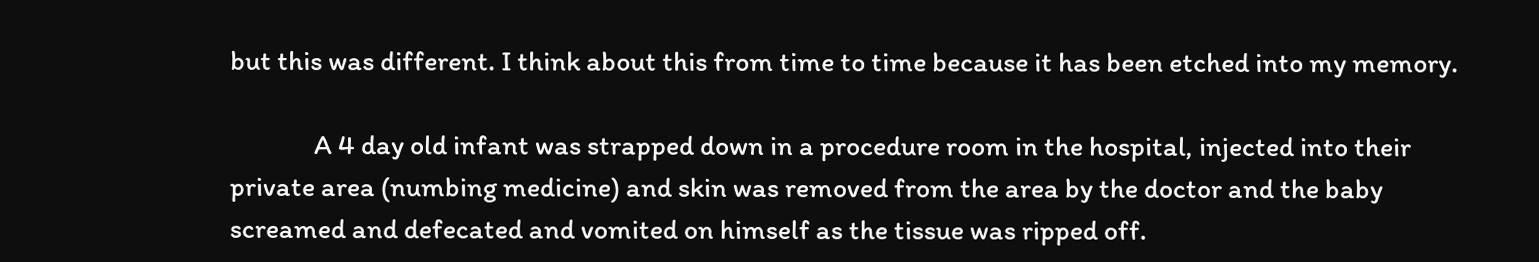but this was different. I think about this from time to time because it has been etched into my memory.

              A 4 day old infant was strapped down in a procedure room in the hospital, injected into their private area (numbing medicine) and skin was removed from the area by the doctor and the baby screamed and defecated and vomited on himself as the tissue was ripped off.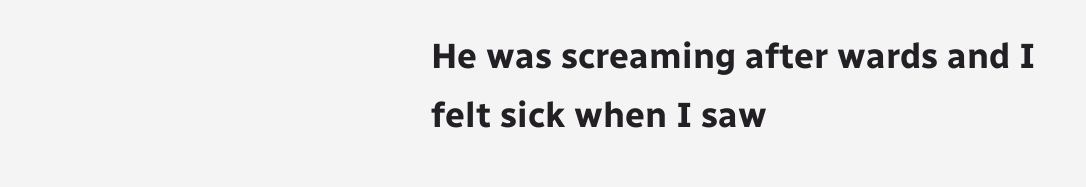He was screaming after wards and I felt sick when I saw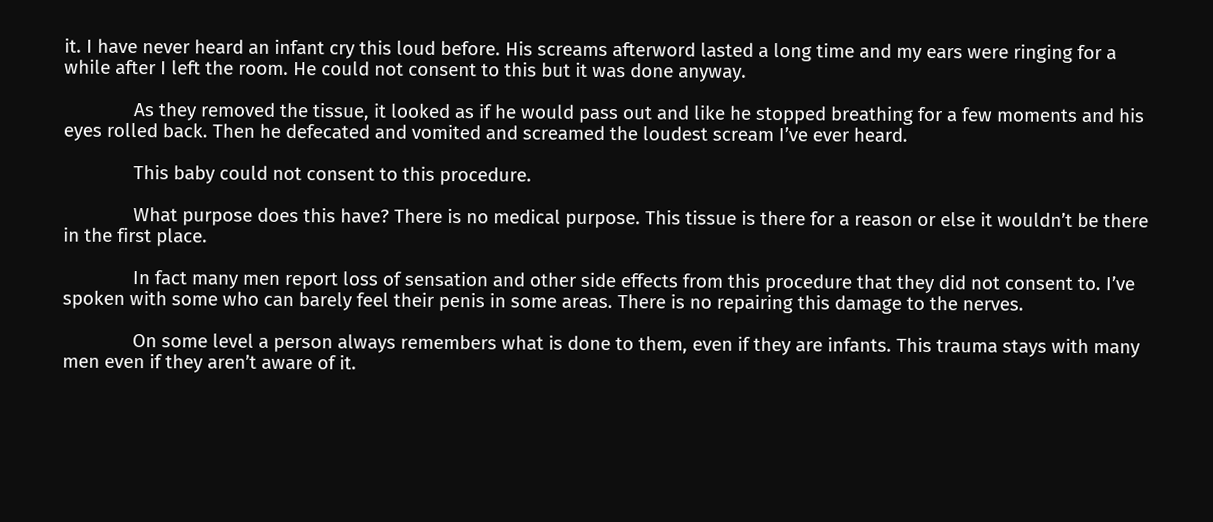it. I have never heard an infant cry this loud before. His screams afterword lasted a long time and my ears were ringing for a while after I left the room. He could not consent to this but it was done anyway.

              As they removed the tissue, it looked as if he would pass out and like he stopped breathing for a few moments and his eyes rolled back. Then he defecated and vomited and screamed the loudest scream I’ve ever heard.

              This baby could not consent to this procedure.

              What purpose does this have? There is no medical purpose. This tissue is there for a reason or else it wouldn’t be there in the first place.

              In fact many men report loss of sensation and other side effects from this procedure that they did not consent to. I’ve spoken with some who can barely feel their penis in some areas. There is no repairing this damage to the nerves.

              On some level a person always remembers what is done to them, even if they are infants. This trauma stays with many men even if they aren’t aware of it.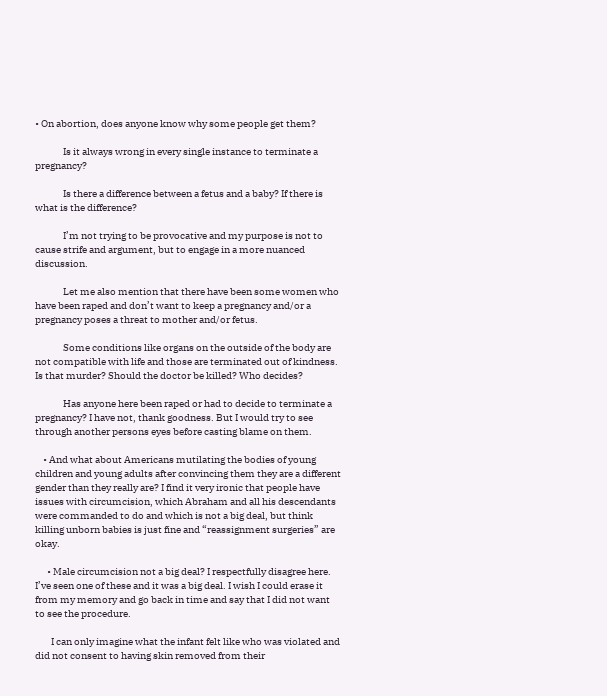• On abortion, does anyone know why some people get them?

              Is it always wrong in every single instance to terminate a pregnancy?

              Is there a difference between a fetus and a baby? If there is what is the difference?

              I’m not trying to be provocative and my purpose is not to cause strife and argument, but to engage in a more nuanced discussion.

              Let me also mention that there have been some women who have been raped and don’t want to keep a pregnancy and/or a pregnancy poses a threat to mother and/or fetus.

              Some conditions like organs on the outside of the body are not compatible with life and those are terminated out of kindness. Is that murder? Should the doctor be killed? Who decides?

              Has anyone here been raped or had to decide to terminate a pregnancy? I have not, thank goodness. But I would try to see through another persons eyes before casting blame on them.

    • And what about Americans mutilating the bodies of young children and young adults after convincing them they are a different gender than they really are? I find it very ironic that people have issues with circumcision, which Abraham and all his descendants were commanded to do and which is not a big deal, but think killing unborn babies is just fine and “reassignment surgeries” are okay.

      • Male circumcision not a big deal? I respectfully disagree here. I’ve seen one of these and it was a big deal. I wish I could erase it from my memory and go back in time and say that I did not want to see the procedure.

        I can only imagine what the infant felt like who was violated and did not consent to having skin removed from their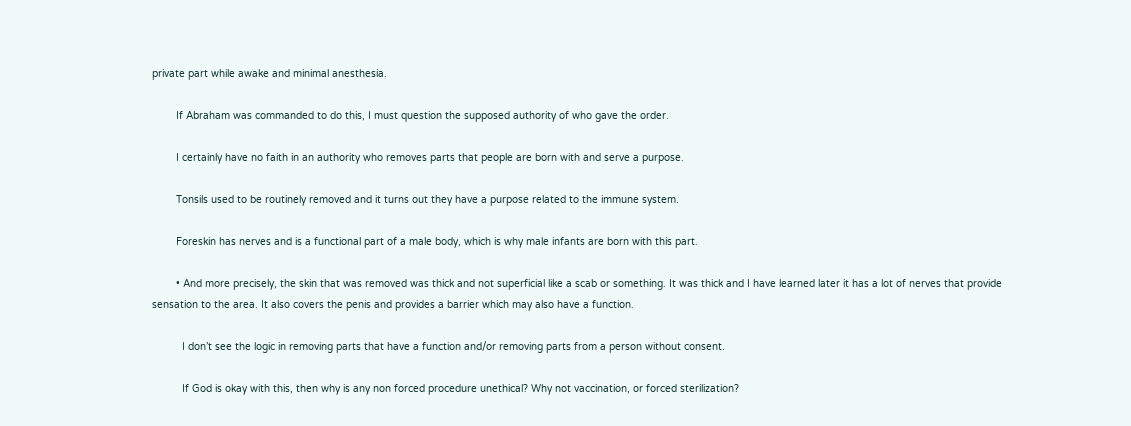private part while awake and minimal anesthesia.

        If Abraham was commanded to do this, I must question the supposed authority of who gave the order.

        I certainly have no faith in an authority who removes parts that people are born with and serve a purpose.

        Tonsils used to be routinely removed and it turns out they have a purpose related to the immune system.

        Foreskin has nerves and is a functional part of a male body, which is why male infants are born with this part.

        • And more precisely, the skin that was removed was thick and not superficial like a scab or something. It was thick and I have learned later it has a lot of nerves that provide sensation to the area. It also covers the penis and provides a barrier which may also have a function.

          I don’t see the logic in removing parts that have a function and/or removing parts from a person without consent.

          If God is okay with this, then why is any non forced procedure unethical? Why not vaccination, or forced sterilization?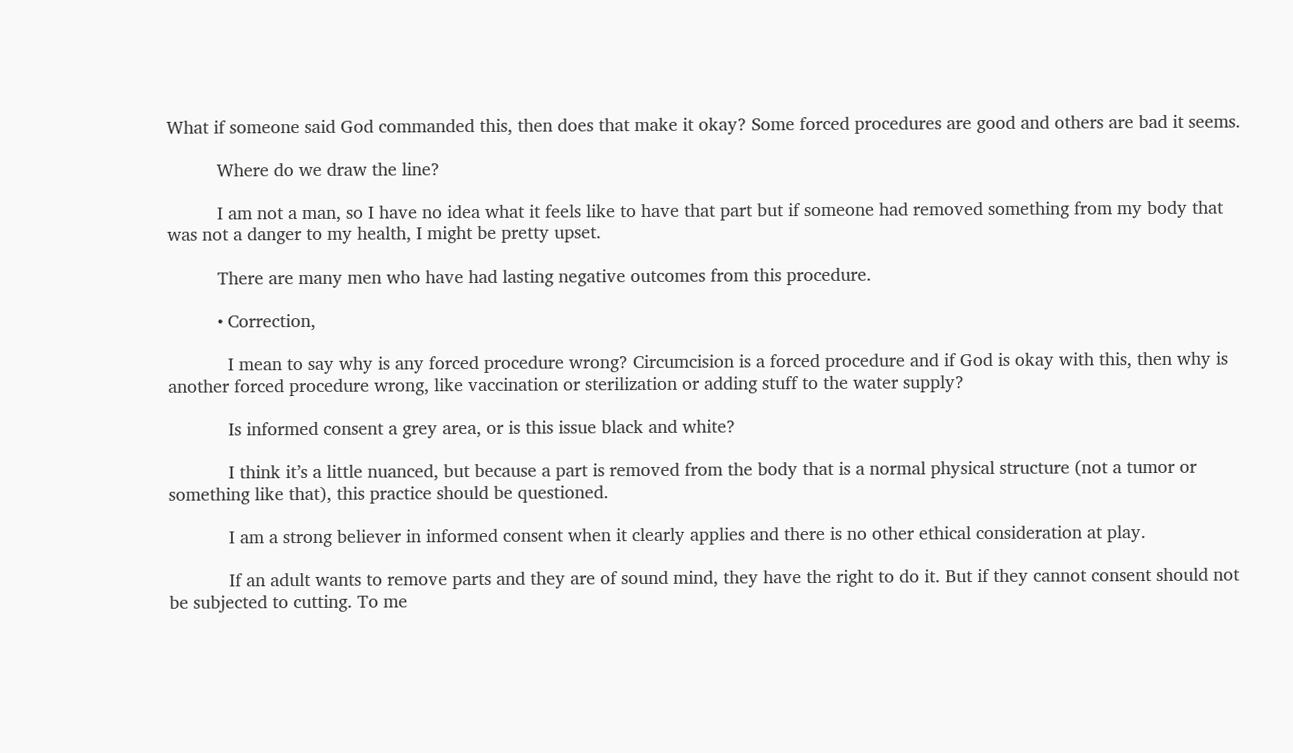What if someone said God commanded this, then does that make it okay? Some forced procedures are good and others are bad it seems.

          Where do we draw the line?

          I am not a man, so I have no idea what it feels like to have that part but if someone had removed something from my body that was not a danger to my health, I might be pretty upset.

          There are many men who have had lasting negative outcomes from this procedure.

          • Correction,

            I mean to say why is any forced procedure wrong? Circumcision is a forced procedure and if God is okay with this, then why is another forced procedure wrong, like vaccination or sterilization or adding stuff to the water supply?

            Is informed consent a grey area, or is this issue black and white?

            I think it’s a little nuanced, but because a part is removed from the body that is a normal physical structure (not a tumor or something like that), this practice should be questioned.

            I am a strong believer in informed consent when it clearly applies and there is no other ethical consideration at play.

            If an adult wants to remove parts and they are of sound mind, they have the right to do it. But if they cannot consent should not be subjected to cutting. To me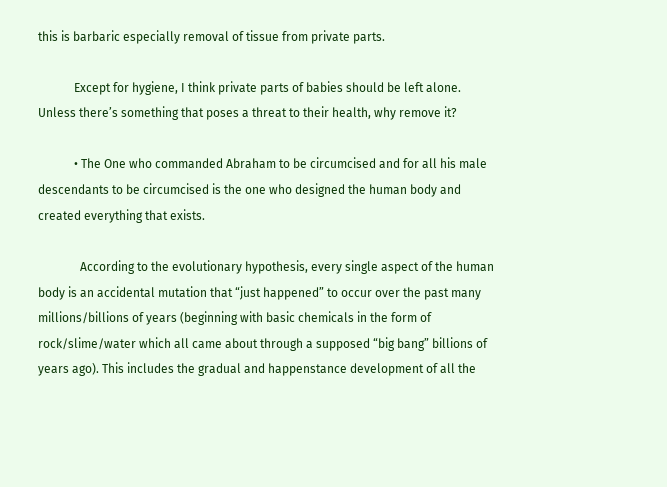this is barbaric especially removal of tissue from private parts.

            Except for hygiene, I think private parts of babies should be left alone. Unless there’s something that poses a threat to their health, why remove it?

            • The One who commanded Abraham to be circumcised and for all his male descendants to be circumcised is the one who designed the human body and created everything that exists.

              According to the evolutionary hypothesis, every single aspect of the human body is an accidental mutation that “just happened” to occur over the past many millions/billions of years (beginning with basic chemicals in the form of rock/slime/water which all came about through a supposed “big bang” billions of years ago). This includes the gradual and happenstance development of all the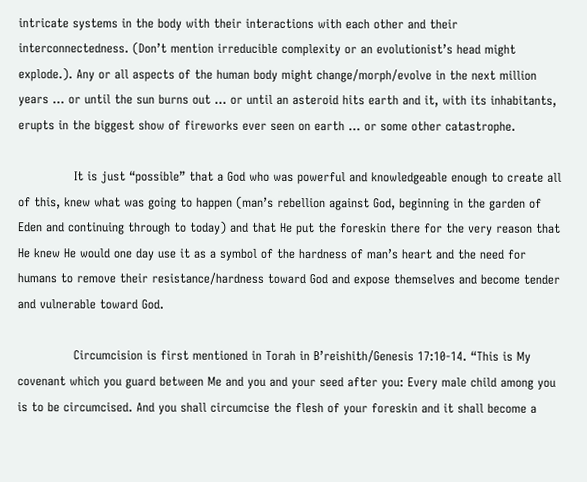intricate systems in the body with their interactions with each other and their interconnectedness. (Don’t mention irreducible complexity or an evolutionist’s head might explode.). Any or all aspects of the human body might change/morph/evolve in the next million years … or until the sun burns out … or until an asteroid hits earth and it, with its inhabitants, erupts in the biggest show of fireworks ever seen on earth … or some other catastrophe.

              It is just “possible” that a God who was powerful and knowledgeable enough to create all of this, knew what was going to happen (man’s rebellion against God, beginning in the garden of Eden and continuing through to today) and that He put the foreskin there for the very reason that He knew He would one day use it as a symbol of the hardness of man’s heart and the need for humans to remove their resistance/hardness toward God and expose themselves and become tender and vulnerable toward God.

              Circumcision is first mentioned in Torah in B’reishith/Genesis 17:10-14. “This is My covenant which you guard between Me and you and your seed after you: Every male child among you is to be circumcised. And you shall circumcise the flesh of your foreskin and it shall become a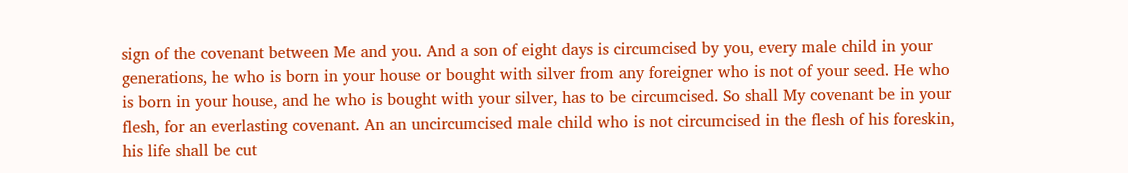sign of the covenant between Me and you. And a son of eight days is circumcised by you, every male child in your generations, he who is born in your house or bought with silver from any foreigner who is not of your seed. He who is born in your house, and he who is bought with your silver, has to be circumcised. So shall My covenant be in your flesh, for an everlasting covenant. An an uncircumcised male child who is not circumcised in the flesh of his foreskin, his life shall be cut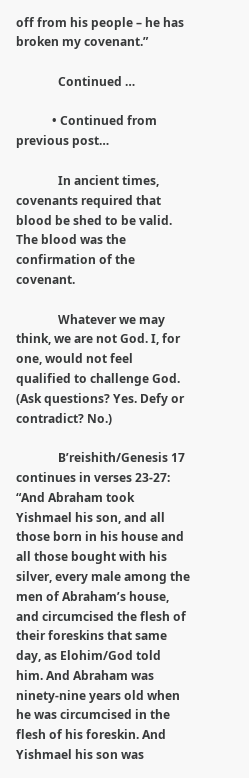off from his people – he has broken my covenant.”

              Continued …

            • Continued from previous post…

              In ancient times, covenants required that blood be shed to be valid. The blood was the confirmation of the covenant.

              Whatever we may think, we are not God. I, for one, would not feel qualified to challenge God. (Ask questions? Yes. Defy or contradict? No.)

              B’reishith/Genesis 17 continues in verses 23-27: “And Abraham took Yishmael his son, and all those born in his house and all those bought with his silver, every male among the men of Abraham’s house, and circumcised the flesh of their foreskins that same day, as Elohim/God told him. And Abraham was ninety-nine years old when he was circumcised in the flesh of his foreskin. And Yishmael his son was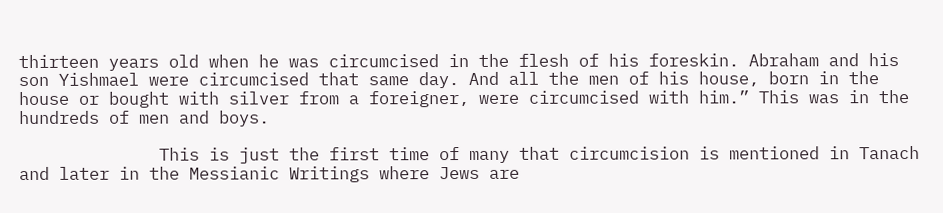thirteen years old when he was circumcised in the flesh of his foreskin. Abraham and his son Yishmael were circumcised that same day. And all the men of his house, born in the house or bought with silver from a foreigner, were circumcised with him.” This was in the hundreds of men and boys.

              This is just the first time of many that circumcision is mentioned in Tanach and later in the Messianic Writings where Jews are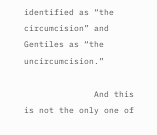identified as “the circumcision” and Gentiles as “the uncircumcision.”

              And this is not the only one of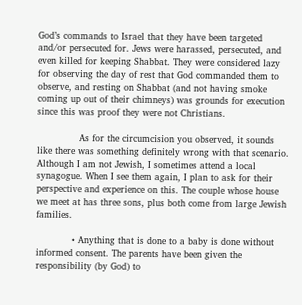God’s commands to Israel that they have been targeted and/or persecuted for. Jews were harassed, persecuted, and even killed for keeping Shabbat. They were considered lazy for observing the day of rest that God commanded them to observe, and resting on Shabbat (and not having smoke coming up out of their chimneys) was grounds for execution since this was proof they were not Christians.

              As for the circumcision you observed, it sounds like there was something definitely wrong with that scenario. Although I am not Jewish, I sometimes attend a local synagogue. When I see them again, I plan to ask for their perspective and experience on this. The couple whose house we meet at has three sons, plus both come from large Jewish families.

            • Anything that is done to a baby is done without informed consent. The parents have been given the responsibility (by God) to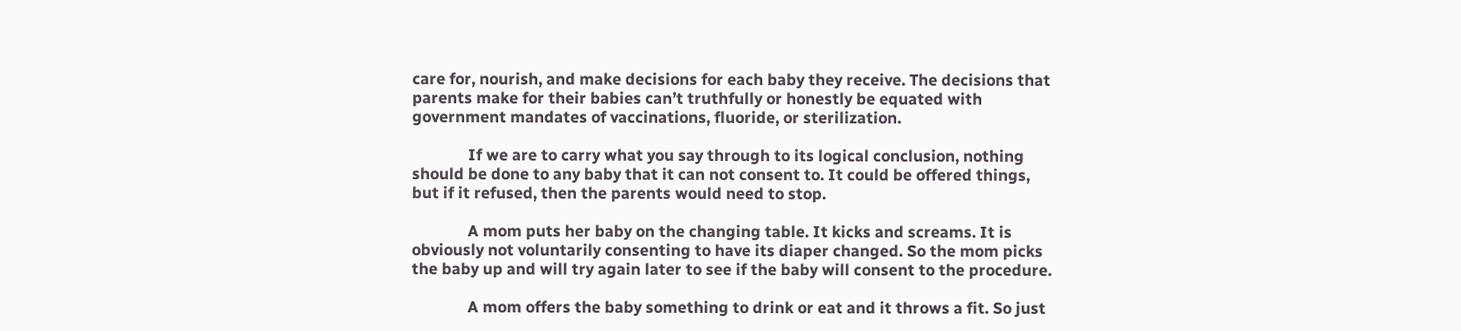care for, nourish, and make decisions for each baby they receive. The decisions that parents make for their babies can’t truthfully or honestly be equated with government mandates of vaccinations, fluoride, or sterilization.

              If we are to carry what you say through to its logical conclusion, nothing should be done to any baby that it can not consent to. It could be offered things, but if it refused, then the parents would need to stop.

              A mom puts her baby on the changing table. It kicks and screams. It is obviously not voluntarily consenting to have its diaper changed. So the mom picks the baby up and will try again later to see if the baby will consent to the procedure.

              A mom offers the baby something to drink or eat and it throws a fit. So just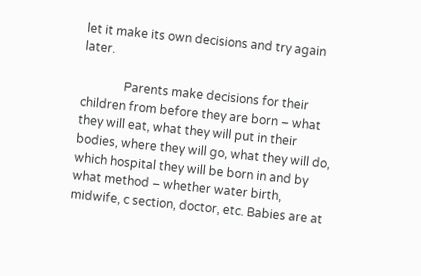let it make its own decisions and try again later.

              Parents make decisions for their children from before they are born – what they will eat, what they will put in their bodies, where they will go, what they will do, which hospital they will be born in and by what method – whether water birth, midwife, c section, doctor, etc. Babies are at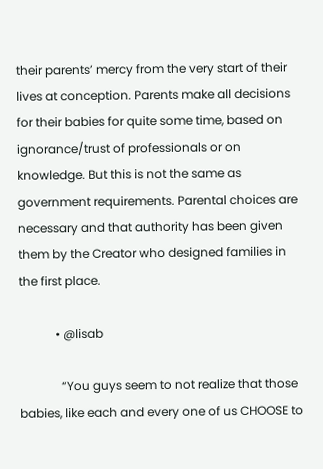their parents’ mercy from the very start of their lives at conception. Parents make all decisions for their babies for quite some time, based on ignorance/trust of professionals or on knowledge. But this is not the same as government requirements. Parental choices are necessary and that authority has been given them by the Creator who designed families in the first place.

            • @lisab

              “You guys seem to not realize that those babies, like each and every one of us CHOOSE to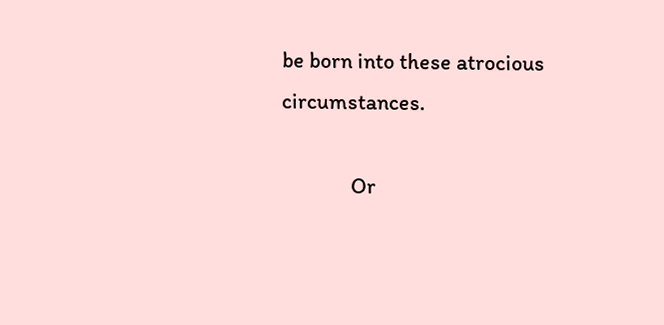be born into these atrocious circumstances.

              Or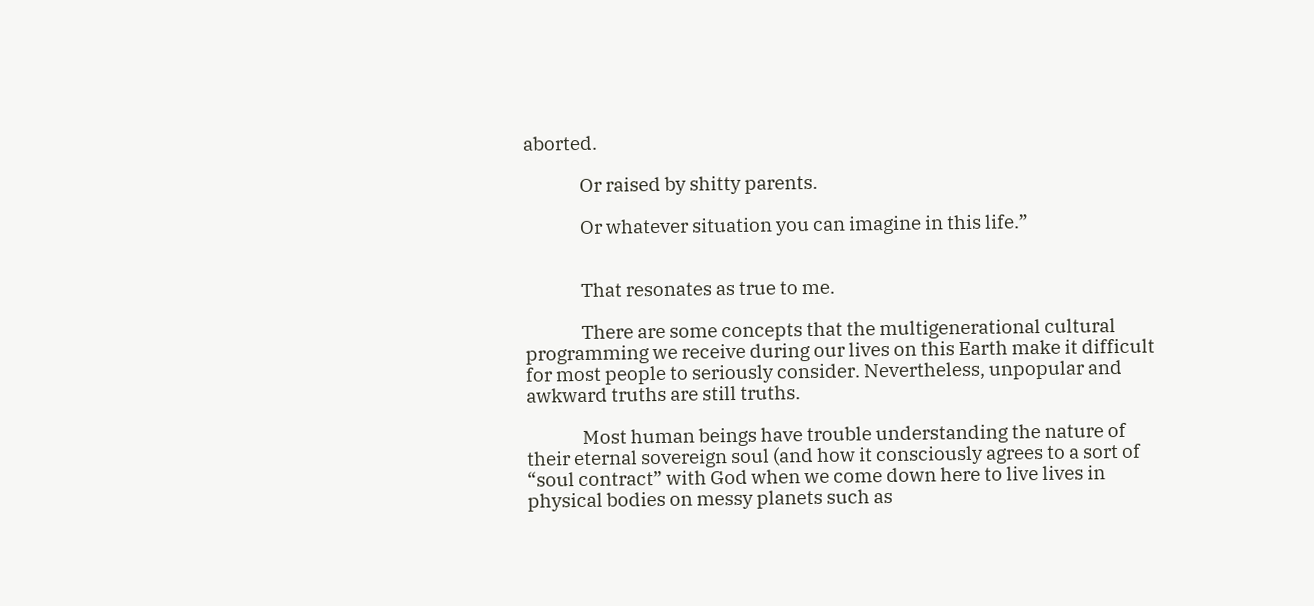aborted.

              Or raised by shitty parents.

              Or whatever situation you can imagine in this life.”


              That resonates as true to me.

              There are some concepts that the multigenerational cultural programming we receive during our lives on this Earth make it difficult for most people to seriously consider. Nevertheless, unpopular and awkward truths are still truths.

              Most human beings have trouble understanding the nature of their eternal sovereign soul (and how it consciously agrees to a sort of “soul contract” with God when we come down here to live lives in physical bodies on messy planets such as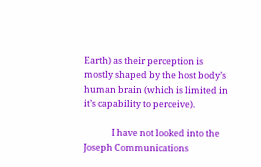Earth) as their perception is mostly shaped by the host body’s human brain (which is limited in it’s capability to perceive).

              I have not looked into the Joseph Communications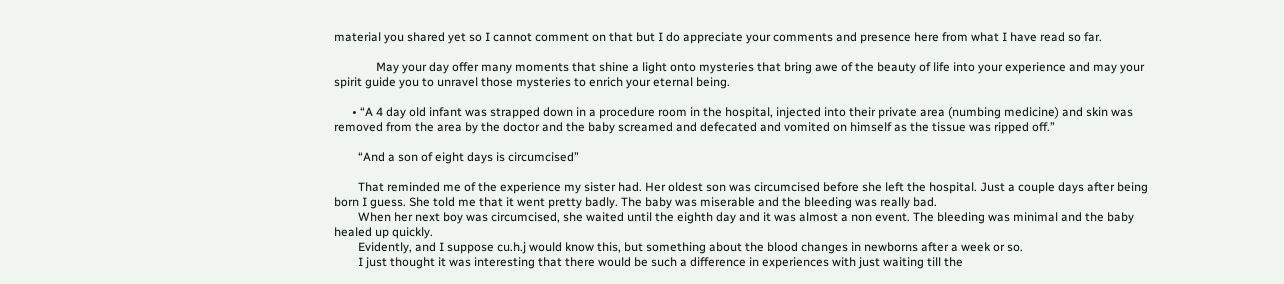material you shared yet so I cannot comment on that but I do appreciate your comments and presence here from what I have read so far.

              May your day offer many moments that shine a light onto mysteries that bring awe of the beauty of life into your experience and may your spirit guide you to unravel those mysteries to enrich your eternal being.

      • “A 4 day old infant was strapped down in a procedure room in the hospital, injected into their private area (numbing medicine) and skin was removed from the area by the doctor and the baby screamed and defecated and vomited on himself as the tissue was ripped off.”

        “And a son of eight days is circumcised”

        That reminded me of the experience my sister had. Her oldest son was circumcised before she left the hospital. Just a couple days after being born I guess. She told me that it went pretty badly. The baby was miserable and the bleeding was really bad.
        When her next boy was circumcised, she waited until the eighth day and it was almost a non event. The bleeding was minimal and the baby healed up quickly.
        Evidently, and I suppose cu.h.j would know this, but something about the blood changes in newborns after a week or so.
        I just thought it was interesting that there would be such a difference in experiences with just waiting till the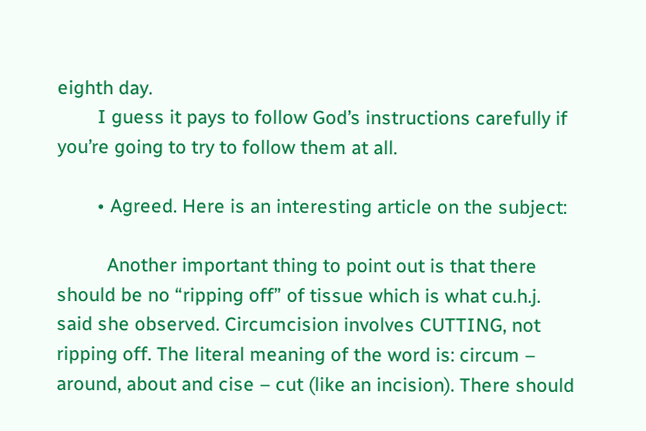eighth day.
        I guess it pays to follow God’s instructions carefully if you’re going to try to follow them at all.

        • Agreed. Here is an interesting article on the subject:

          Another important thing to point out is that there should be no “ripping off” of tissue which is what cu.h.j. said she observed. Circumcision involves CUTTING, not ripping off. The literal meaning of the word is: circum – around, about and cise – cut (like an incision). There should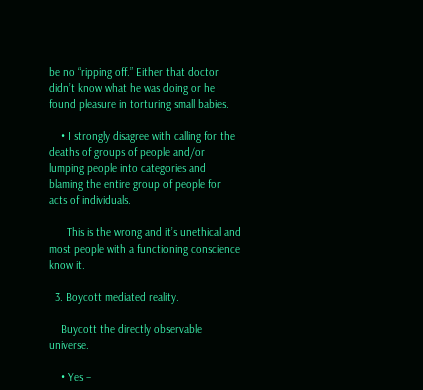be no “ripping off.” Either that doctor didn’t know what he was doing or he found pleasure in torturing small babies.

    • I strongly disagree with calling for the deaths of groups of people and/or lumping people into categories and blaming the entire group of people for acts of individuals.

      This is the wrong and it’s unethical and most people with a functioning conscience know it.

  3. Boycott mediated reality.

    Buycott the directly observable universe.

    • Yes –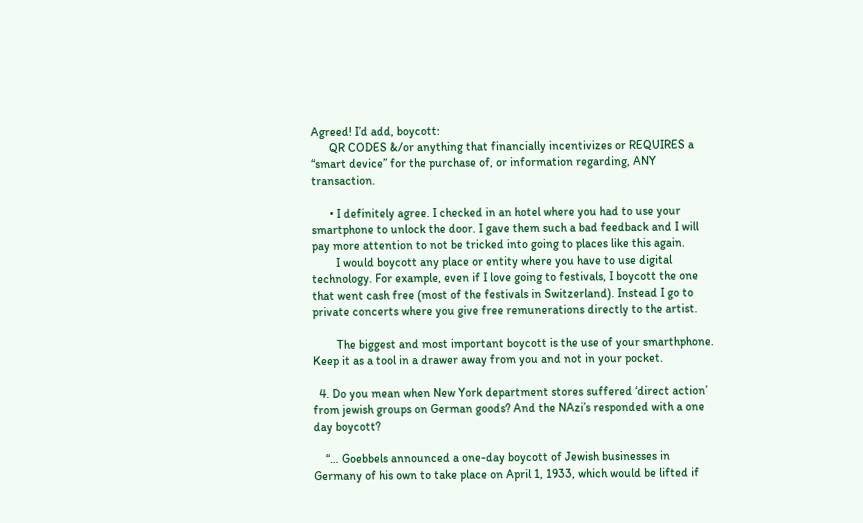Agreed! I’d add, boycott:
      QR CODES &/or anything that financially incentivizes or REQUIRES a “smart device” for the purchase of, or information regarding, ANY transaction.

      • I definitely agree. I checked in an hotel where you had to use your smartphone to unlock the door. I gave them such a bad feedback and I will pay more attention to not be tricked into going to places like this again.
        I would boycott any place or entity where you have to use digital technology. For example, even if I love going to festivals, I boycott the one that went cash free (most of the festivals in Switzerland). Instead I go to private concerts where you give free remunerations directly to the artist.

        The biggest and most important boycott is the use of your smarthphone. Keep it as a tool in a drawer away from you and not in your pocket.

  4. Do you mean when New York department stores suffered ‘direct action’ from jewish groups on German goods? And the NAzi’s responded with a one day boycott?

    “… Goebbels announced a one-day boycott of Jewish businesses in Germany of his own to take place on April 1, 1933, which would be lifted if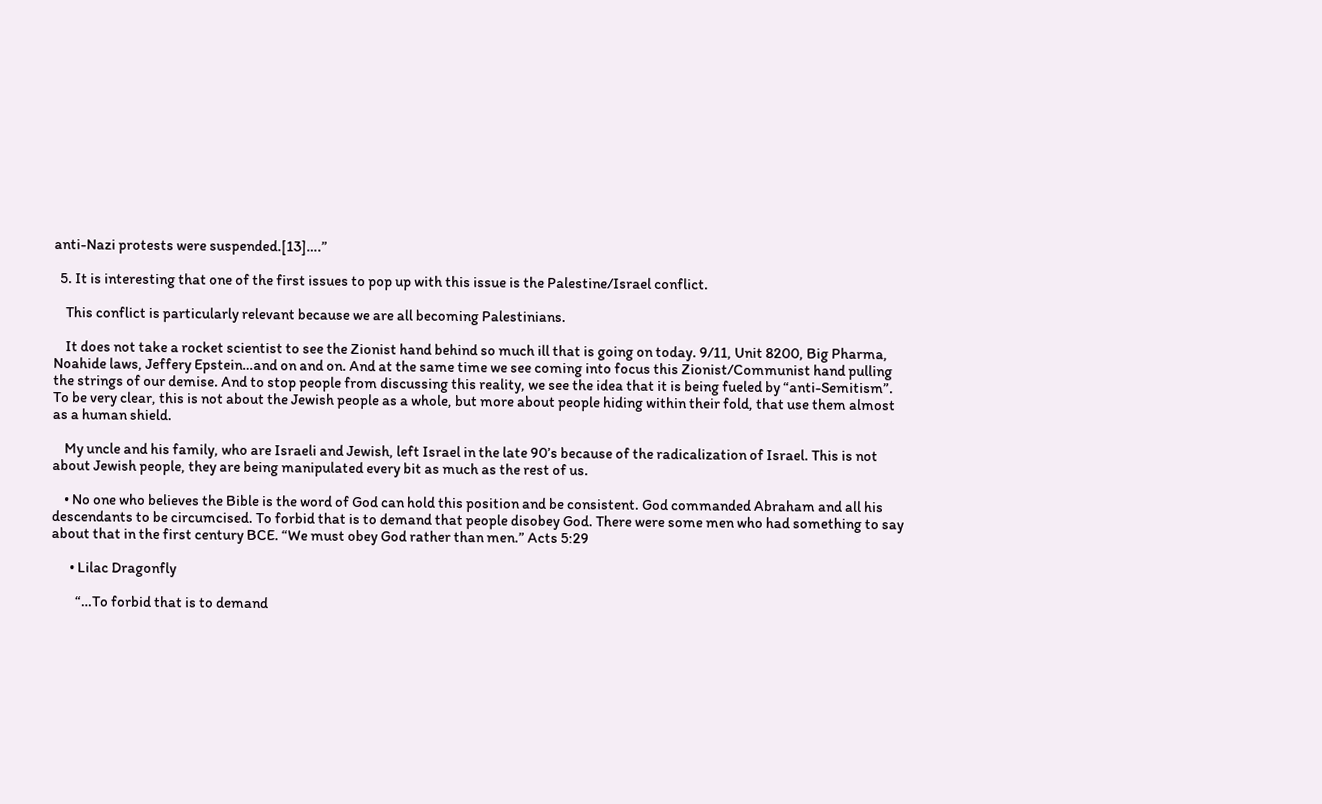anti-Nazi protests were suspended.[13]….”

  5. It is interesting that one of the first issues to pop up with this issue is the Palestine/Israel conflict.

    This conflict is particularly relevant because we are all becoming Palestinians.

    It does not take a rocket scientist to see the Zionist hand behind so much ill that is going on today. 9/11, Unit 8200, Big Pharma, Noahide laws, Jeffery Epstein…and on and on. And at the same time we see coming into focus this Zionist/Communist hand pulling the strings of our demise. And to stop people from discussing this reality, we see the idea that it is being fueled by “anti-Semitism”. To be very clear, this is not about the Jewish people as a whole, but more about people hiding within their fold, that use them almost as a human shield.

    My uncle and his family, who are Israeli and Jewish, left Israel in the late 90’s because of the radicalization of Israel. This is not about Jewish people, they are being manipulated every bit as much as the rest of us.

    • No one who believes the Bible is the word of God can hold this position and be consistent. God commanded Abraham and all his descendants to be circumcised. To forbid that is to demand that people disobey God. There were some men who had something to say about that in the first century BCE. “We must obey God rather than men.” Acts 5:29

      • Lilac Dragonfly

        “…To forbid that is to demand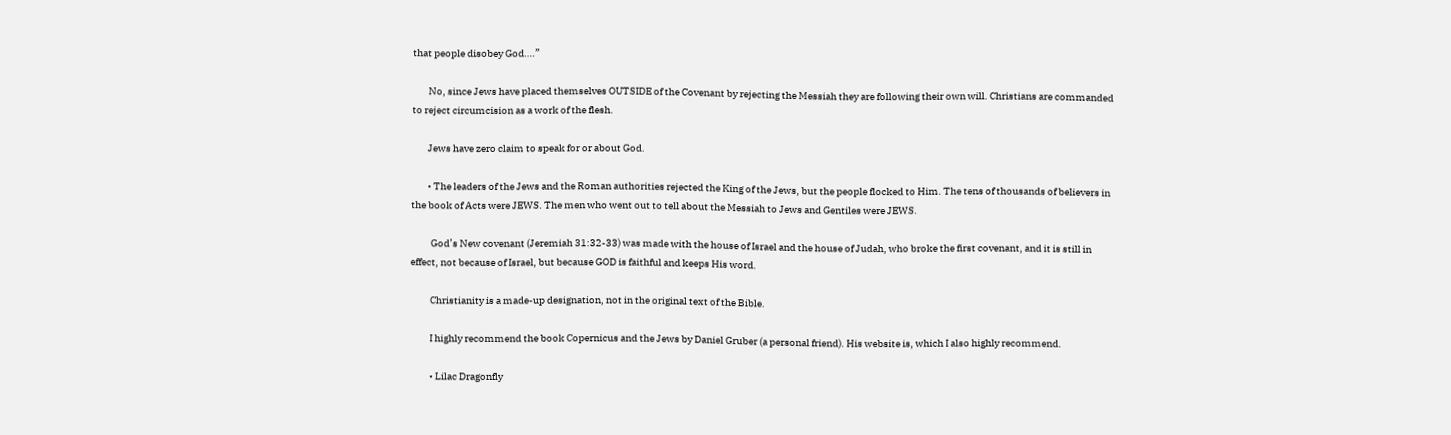that people disobey God….”

        No, since Jews have placed themselves OUTSIDE of the Covenant by rejecting the Messiah they are following their own will. Christians are commanded to reject circumcision as a work of the flesh.

        Jews have zero claim to speak for or about God.

        • The leaders of the Jews and the Roman authorities rejected the King of the Jews, but the people flocked to Him. The tens of thousands of believers in the book of Acts were JEWS. The men who went out to tell about the Messiah to Jews and Gentiles were JEWS.

          God’s New covenant (Jeremiah 31:32-33) was made with the house of Israel and the house of Judah, who broke the first covenant, and it is still in effect, not because of Israel, but because GOD is faithful and keeps His word.

          Christianity is a made-up designation, not in the original text of the Bible.

          I highly recommend the book Copernicus and the Jews by Daniel Gruber (a personal friend). His website is, which I also highly recommend.

          • Lilac Dragonfly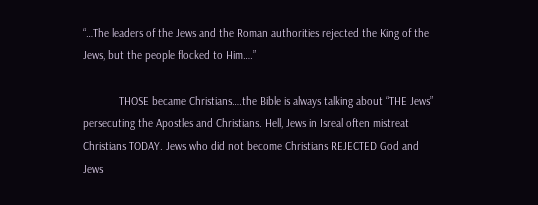“…The leaders of the Jews and the Roman authorities rejected the King of the Jews, but the people flocked to Him….”

            THOSE became Christians….the Bible is always talking about “THE Jews” persecuting the Apostles and Christians. Hell, Jews in Isreal often mistreat Christians TODAY. Jews who did not become Christians REJECTED God and Jews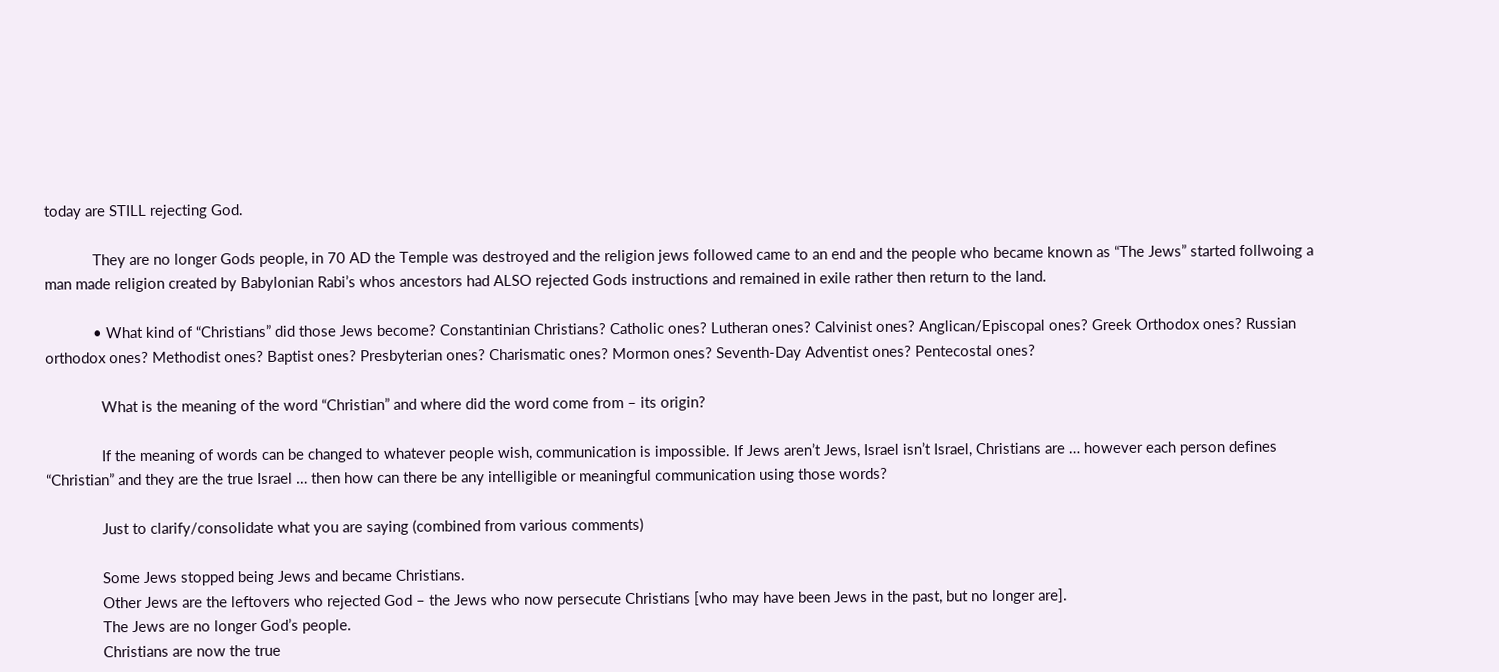today are STILL rejecting God.

            They are no longer Gods people, in 70 AD the Temple was destroyed and the religion jews followed came to an end and the people who became known as “The Jews” started follwoing a man made religion created by Babylonian Rabi’s whos ancestors had ALSO rejected Gods instructions and remained in exile rather then return to the land.

            • What kind of “Christians” did those Jews become? Constantinian Christians? Catholic ones? Lutheran ones? Calvinist ones? Anglican/Episcopal ones? Greek Orthodox ones? Russian orthodox ones? Methodist ones? Baptist ones? Presbyterian ones? Charismatic ones? Mormon ones? Seventh-Day Adventist ones? Pentecostal ones?

              What is the meaning of the word “Christian” and where did the word come from – its origin?

              If the meaning of words can be changed to whatever people wish, communication is impossible. If Jews aren’t Jews, Israel isn’t Israel, Christians are … however each person defines “Christian” and they are the true Israel … then how can there be any intelligible or meaningful communication using those words?

              Just to clarify/consolidate what you are saying (combined from various comments)

              Some Jews stopped being Jews and became Christians.
              Other Jews are the leftovers who rejected God – the Jews who now persecute Christians [who may have been Jews in the past, but no longer are].
              The Jews are no longer God’s people.
              Christians are now the true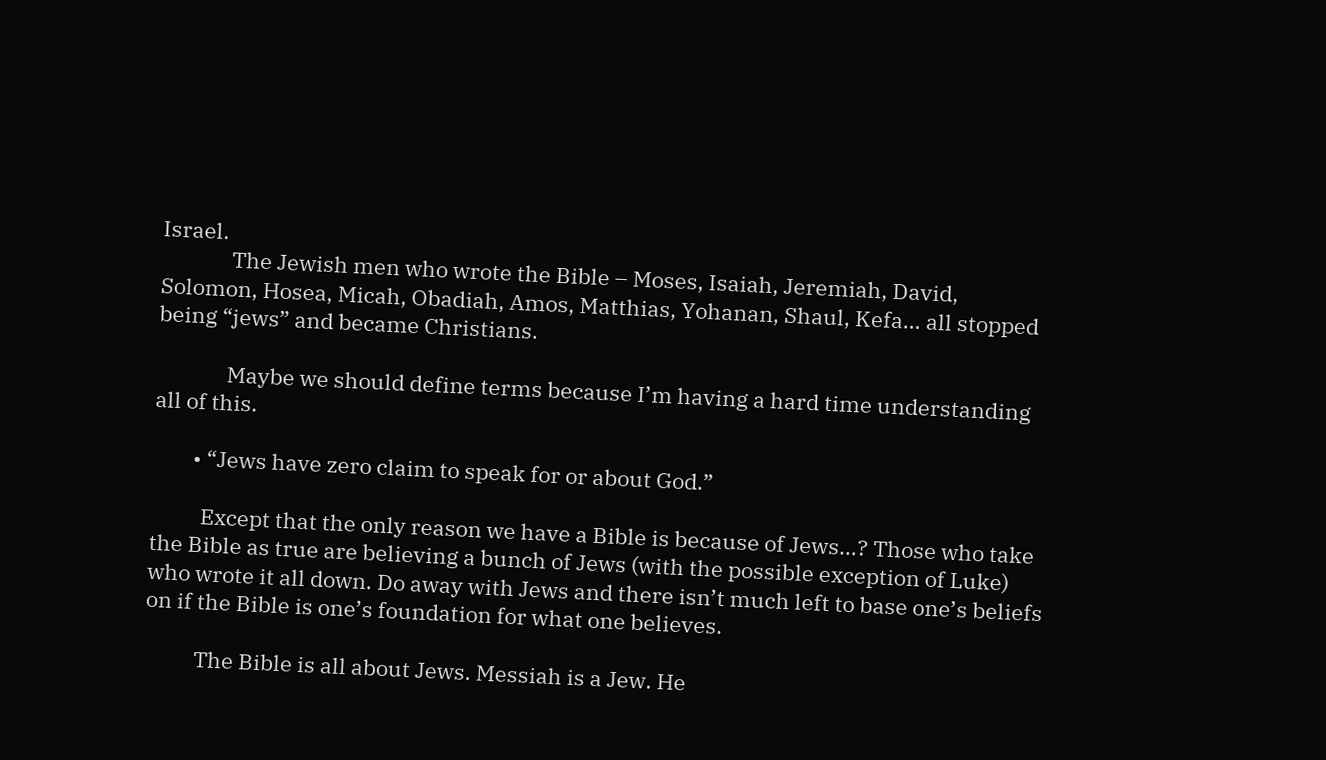Israel.
              The Jewish men who wrote the Bible – Moses, Isaiah, Jeremiah, David, Solomon, Hosea, Micah, Obadiah, Amos, Matthias, Yohanan, Shaul, Kefa… all stopped being “jews” and became Christians.

              Maybe we should define terms because I’m having a hard time understanding all of this.

        • “Jews have zero claim to speak for or about God.”

          Except that the only reason we have a Bible is because of Jews…? Those who take the Bible as true are believing a bunch of Jews (with the possible exception of Luke) who wrote it all down. Do away with Jews and there isn’t much left to base one’s beliefs on if the Bible is one’s foundation for what one believes.

          The Bible is all about Jews. Messiah is a Jew. He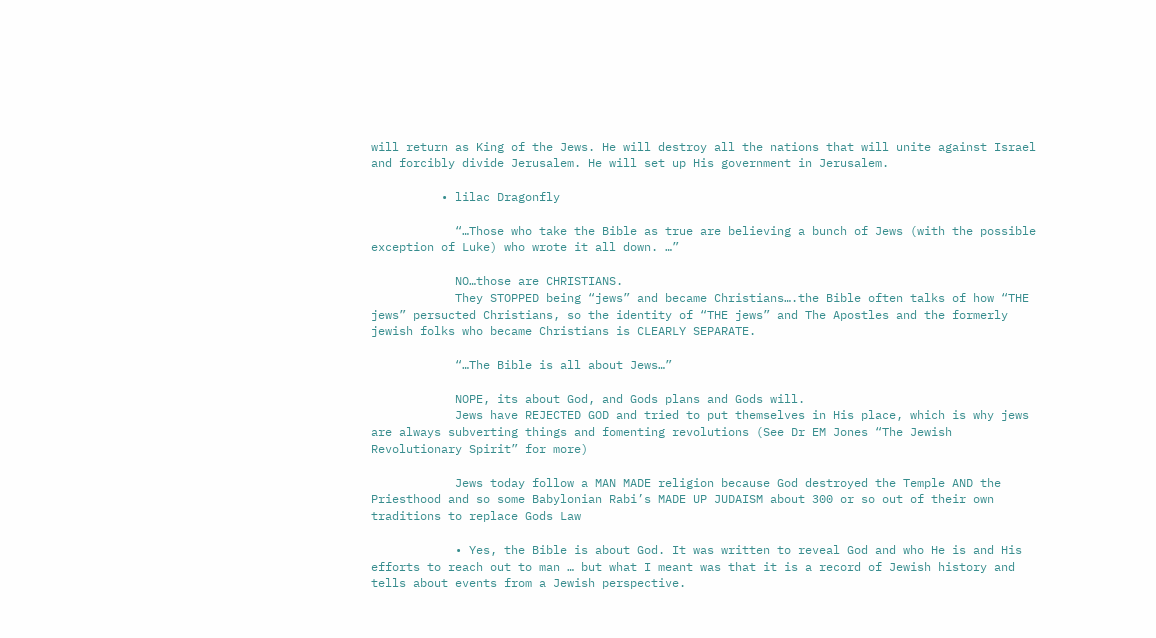will return as King of the Jews. He will destroy all the nations that will unite against Israel and forcibly divide Jerusalem. He will set up His government in Jerusalem.

          • lilac Dragonfly

            “…Those who take the Bible as true are believing a bunch of Jews (with the possible exception of Luke) who wrote it all down. …”

            NO…those are CHRISTIANS.
            They STOPPED being “jews” and became Christians….the Bible often talks of how “THE jews” persucted Christians, so the identity of “THE jews” and The Apostles and the formerly jewish folks who became Christians is CLEARLY SEPARATE.

            “…The Bible is all about Jews…”

            NOPE, its about God, and Gods plans and Gods will.
            Jews have REJECTED GOD and tried to put themselves in His place, which is why jews are always subverting things and fomenting revolutions (See Dr EM Jones “The Jewish Revolutionary Spirit” for more)

            Jews today follow a MAN MADE religion because God destroyed the Temple AND the Priesthood and so some Babylonian Rabi’s MADE UP JUDAISM about 300 or so out of their own traditions to replace Gods Law

            • Yes, the Bible is about God. It was written to reveal God and who He is and His efforts to reach out to man … but what I meant was that it is a record of Jewish history and tells about events from a Jewish perspective.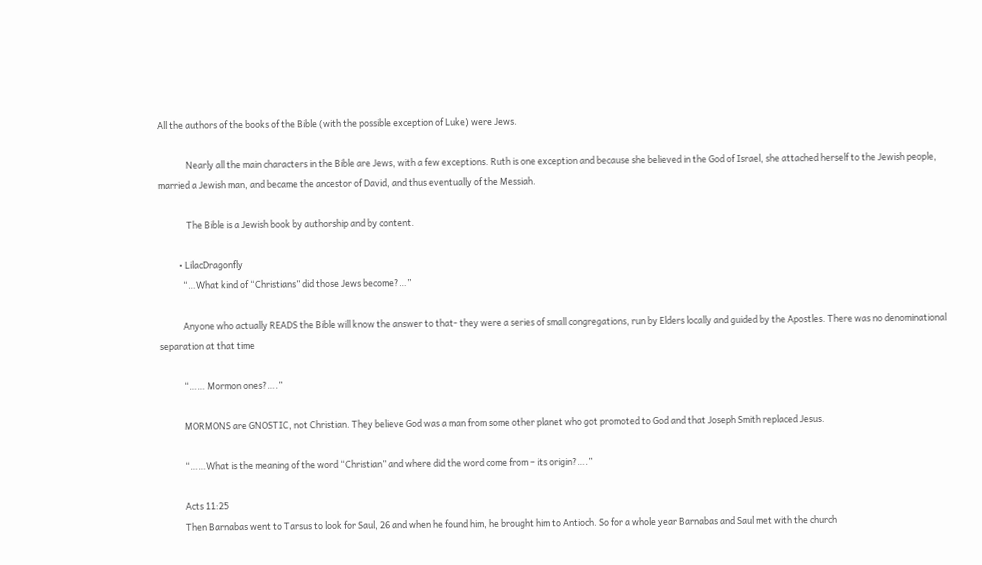All the authors of the books of the Bible (with the possible exception of Luke) were Jews.

              Nearly all the main characters in the Bible are Jews, with a few exceptions. Ruth is one exception and because she believed in the God of Israel, she attached herself to the Jewish people, married a Jewish man, and became the ancestor of David, and thus eventually of the Messiah.

              The Bible is a Jewish book by authorship and by content.

          • LilacDragonfly
            “…What kind of “Christians” did those Jews become?…”

            Anyone who actually READS the Bible will know the answer to that- they were a series of small congregations, run by Elders locally and guided by the Apostles. There was no denominational separation at that time

            “…… Mormon ones?….”

            MORMONS are GNOSTIC, not Christian. They believe God was a man from some other planet who got promoted to God and that Joseph Smith replaced Jesus.

            “……What is the meaning of the word “Christian” and where did the word come from – its origin?….”

            Acts 11:25
            Then Barnabas went to Tarsus to look for Saul, 26 and when he found him, he brought him to Antioch. So for a whole year Barnabas and Saul met with the church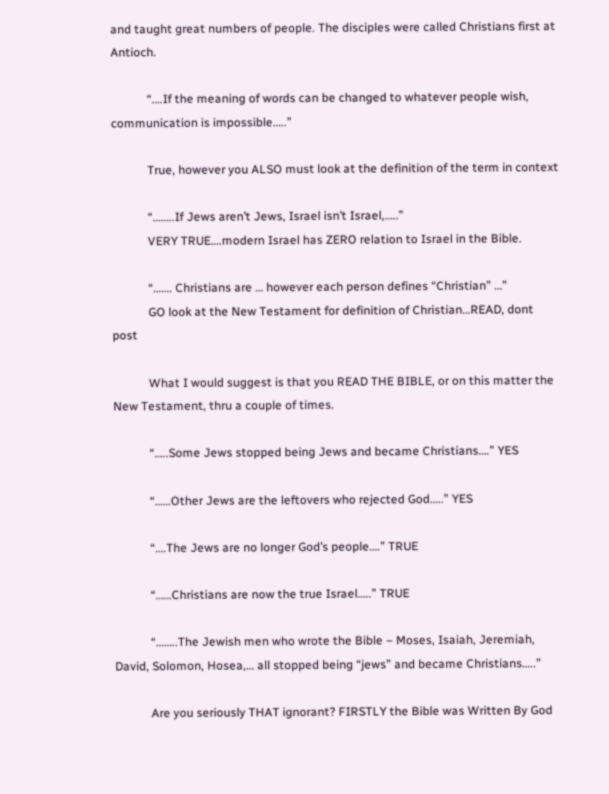and taught great numbers of people. The disciples were called Christians first at Antioch.

            “….If the meaning of words can be changed to whatever people wish, communication is impossible…..”

            True, however you ALSO must look at the definition of the term in context

            “……..If Jews aren’t Jews, Israel isn’t Israel,…..”
            VERY TRUE….modern Israel has ZERO relation to Israel in the Bible.

            “……. Christians are … however each person defines “Christian” …”
            GO look at the New Testament for definition of Christian…READ, dont post

            What I would suggest is that you READ THE BIBLE, or on this matter the New Testament, thru a couple of times.

            “…..Some Jews stopped being Jews and became Christians….” YES

            “……Other Jews are the leftovers who rejected God…..” YES

            “….The Jews are no longer God’s people….” TRUE

            “……Christians are now the true Israel…..” TRUE

            “……..The Jewish men who wrote the Bible – Moses, Isaiah, Jeremiah, David, Solomon, Hosea,… all stopped being “jews” and became Christians…..”

            Are you seriously THAT ignorant? FIRSTLY the Bible was Written By God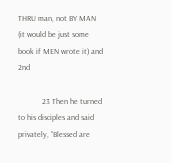THRU man, not BY MAN (it would be just some book if MEN wrote it) and 2nd

            23 Then he turned to his disciples and said privately, “Blessed are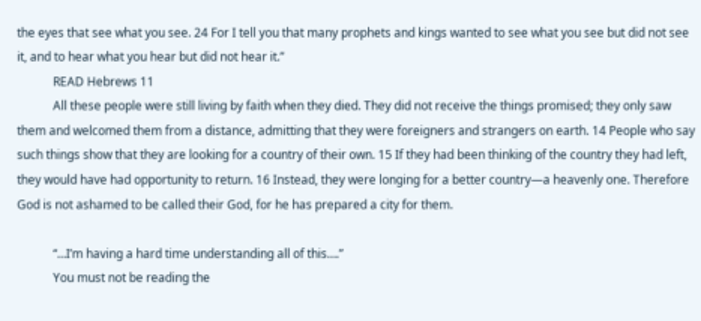the eyes that see what you see. 24 For I tell you that many prophets and kings wanted to see what you see but did not see it, and to hear what you hear but did not hear it.”
            READ Hebrews 11
            All these people were still living by faith when they died. They did not receive the things promised; they only saw them and welcomed them from a distance, admitting that they were foreigners and strangers on earth. 14 People who say such things show that they are looking for a country of their own. 15 If they had been thinking of the country they had left, they would have had opportunity to return. 16 Instead, they were longing for a better country—a heavenly one. Therefore God is not ashamed to be called their God, for he has prepared a city for them.

            “…I’m having a hard time understanding all of this….”
            You must not be reading the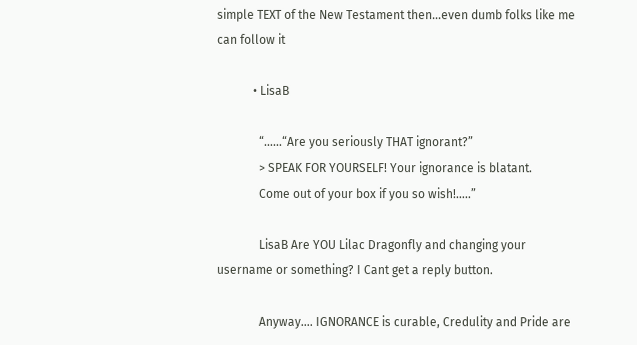simple TEXT of the New Testament then…even dumb folks like me can follow it

            • LisaB

              “……“Are you seriously THAT ignorant?”
              > SPEAK FOR YOURSELF! Your ignorance is blatant.
              Come out of your box if you so wish!…..”

              LisaB Are YOU Lilac Dragonfly and changing your username or something? I Cant get a reply button.

              Anyway…. IGNORANCE is curable, Credulity and Pride are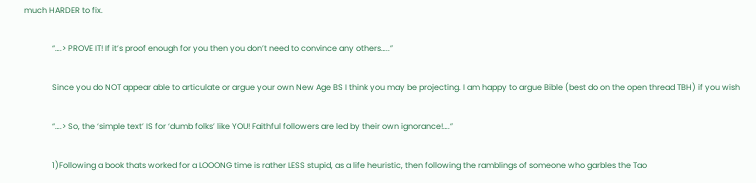much HARDER to fix.

              “….> PROVE IT! If it’s proof enough for you then you don’t need to convince any others…..”

              Since you do NOT appear able to articulate or argue your own New Age BS I think you may be projecting. I am happy to argue Bible (best do on the open thread TBH) if you wish

              “….> So, the ‘simple text’ IS for ‘dumb folks’ like YOU! Faithful followers are led by their own ignorance!….”

              1)Following a book thats worked for a LOOONG time is rather LESS stupid, as a life heuristic, then following the ramblings of someone who garbles the Tao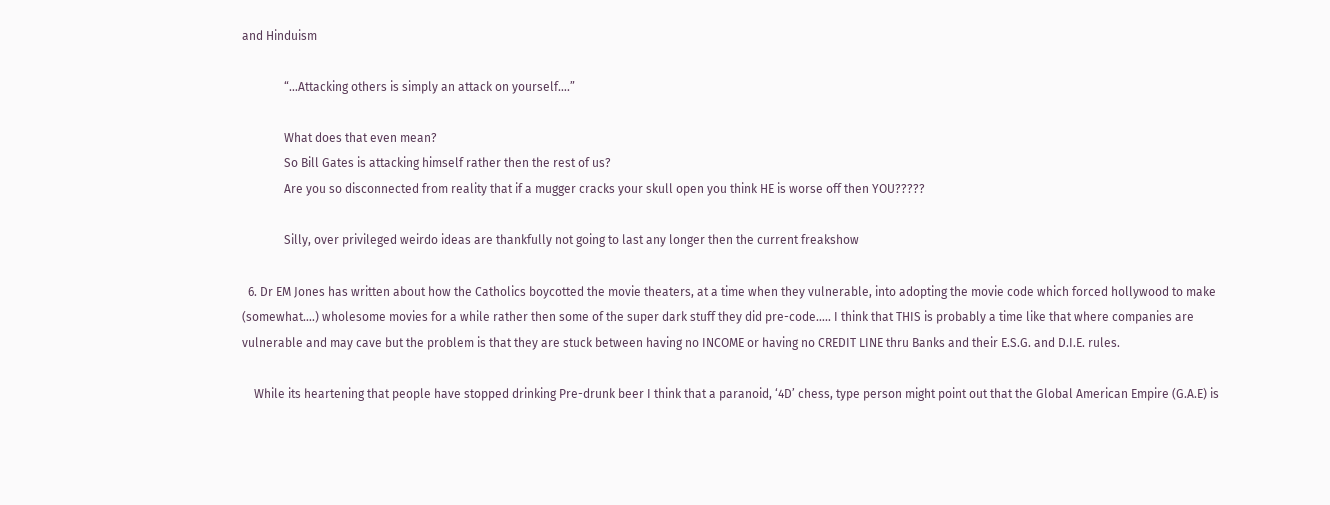and Hinduism

              “…Attacking others is simply an attack on yourself….”

              What does that even mean?
              So Bill Gates is attacking himself rather then the rest of us?
              Are you so disconnected from reality that if a mugger cracks your skull open you think HE is worse off then YOU?????

              Silly, over privileged weirdo ideas are thankfully not going to last any longer then the current freakshow

  6. Dr EM Jones has written about how the Catholics boycotted the movie theaters, at a time when they vulnerable, into adopting the movie code which forced hollywood to make (somewhat….) wholesome movies for a while rather then some of the super dark stuff they did pre-code….. I think that THIS is probably a time like that where companies are vulnerable and may cave but the problem is that they are stuck between having no INCOME or having no CREDIT LINE thru Banks and their E.S.G. and D.I.E. rules.

    While its heartening that people have stopped drinking Pre-drunk beer I think that a paranoid, ‘4D’ chess, type person might point out that the Global American Empire (G.A.E) is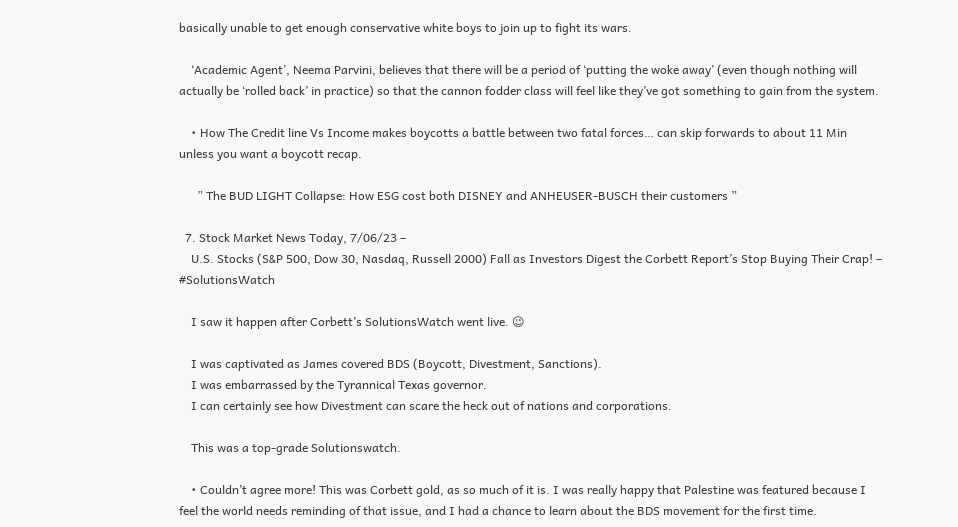basically unable to get enough conservative white boys to join up to fight its wars.

    ‘Academic Agent’, Neema Parvini, believes that there will be a period of ‘putting the woke away’ (even though nothing will actually be ‘rolled back’ in practice) so that the cannon fodder class will feel like they’ve got something to gain from the system.

    • How The Credit line Vs Income makes boycotts a battle between two fatal forces… can skip forwards to about 11 Min unless you want a boycott recap.

      ” The BUD LIGHT Collapse: How ESG cost both DISNEY and ANHEUSER-BUSCH their customers ”

  7. Stock Market News Today, 7/06/23 –
    U.S. Stocks (S&P 500, Dow 30, Nasdaq, Russell 2000) Fall as Investors Digest the Corbett Report’s Stop Buying Their Crap! – #SolutionsWatch

    I saw it happen after Corbett’s SolutionsWatch went live. 😉

    I was captivated as James covered BDS (Boycott, Divestment, Sanctions).
    I was embarrassed by the Tyrannical Texas governor.
    I can certainly see how Divestment can scare the heck out of nations and corporations.

    This was a top-grade Solutionswatch.

    • Couldn’t agree more! This was Corbett gold, as so much of it is. I was really happy that Palestine was featured because I feel the world needs reminding of that issue, and I had a chance to learn about the BDS movement for the first time.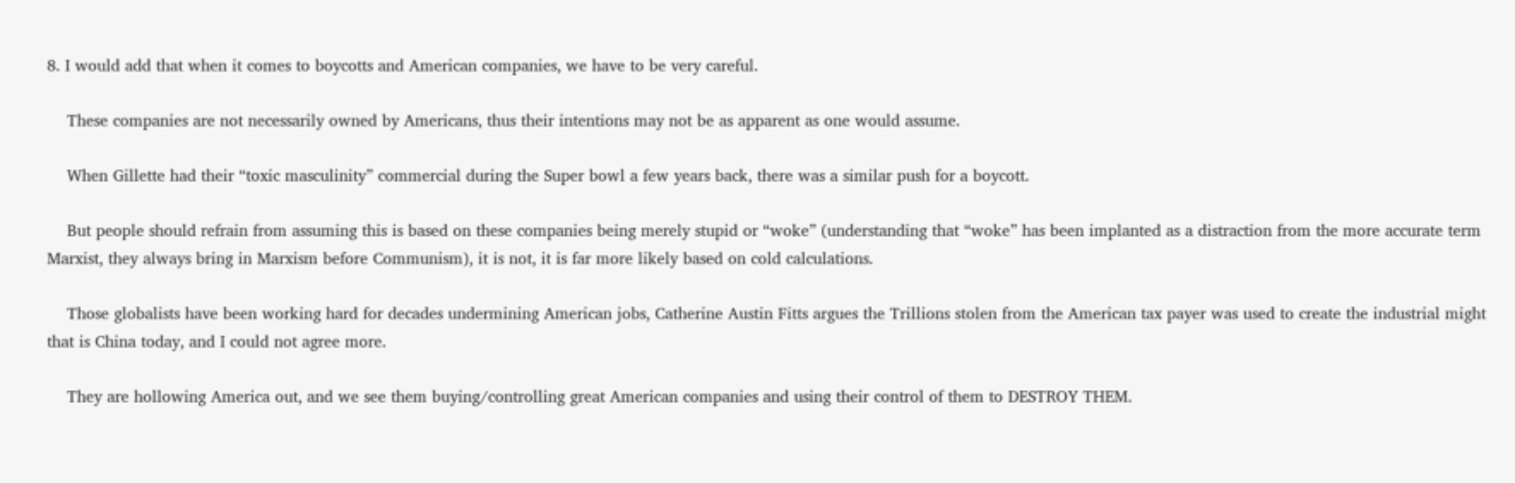8. I would add that when it comes to boycotts and American companies, we have to be very careful.

    These companies are not necessarily owned by Americans, thus their intentions may not be as apparent as one would assume.

    When Gillette had their “toxic masculinity” commercial during the Super bowl a few years back, there was a similar push for a boycott.

    But people should refrain from assuming this is based on these companies being merely stupid or “woke” (understanding that “woke” has been implanted as a distraction from the more accurate term Marxist, they always bring in Marxism before Communism), it is not, it is far more likely based on cold calculations.

    Those globalists have been working hard for decades undermining American jobs, Catherine Austin Fitts argues the Trillions stolen from the American tax payer was used to create the industrial might that is China today, and I could not agree more.

    They are hollowing America out, and we see them buying/controlling great American companies and using their control of them to DESTROY THEM.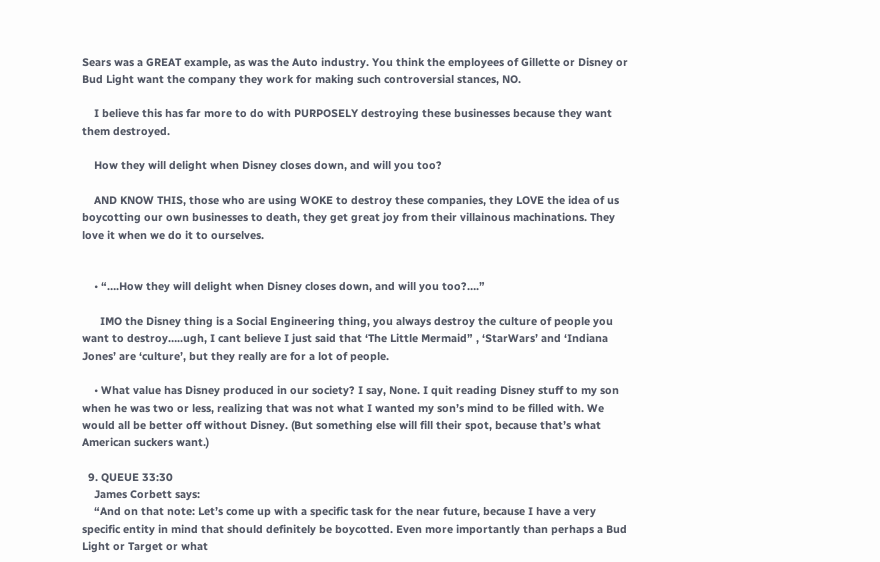Sears was a GREAT example, as was the Auto industry. You think the employees of Gillette or Disney or Bud Light want the company they work for making such controversial stances, NO.

    I believe this has far more to do with PURPOSELY destroying these businesses because they want them destroyed.

    How they will delight when Disney closes down, and will you too?

    AND KNOW THIS, those who are using WOKE to destroy these companies, they LOVE the idea of us boycotting our own businesses to death, they get great joy from their villainous machinations. They love it when we do it to ourselves.


    • “….How they will delight when Disney closes down, and will you too?….”

      IMO the Disney thing is a Social Engineering thing, you always destroy the culture of people you want to destroy…..ugh, I cant believe I just said that ‘The Little Mermaid” , ‘StarWars’ and ‘Indiana Jones’ are ‘culture’, but they really are for a lot of people.

    • What value has Disney produced in our society? I say, None. I quit reading Disney stuff to my son when he was two or less, realizing that was not what I wanted my son’s mind to be filled with. We would all be better off without Disney. (But something else will fill their spot, because that’s what American suckers want.)

  9. QUEUE 33:30
    James Corbett says:
    “And on that note: Let’s come up with a specific task for the near future, because I have a very specific entity in mind that should definitely be boycotted. Even more importantly than perhaps a Bud Light or Target or what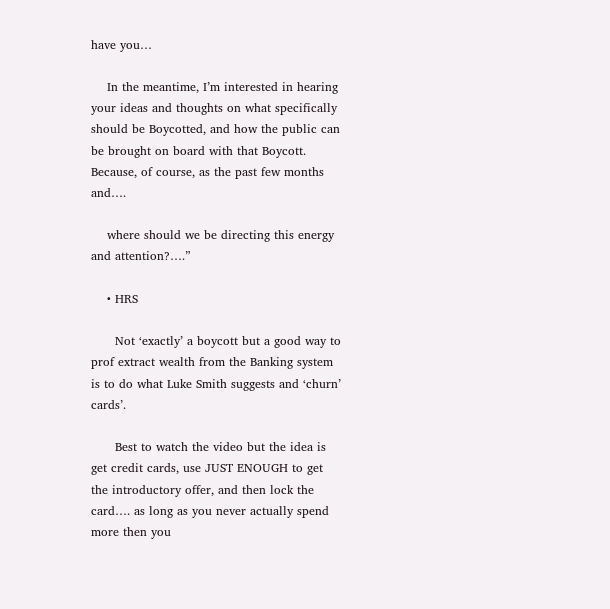have you…

    In the meantime, I’m interested in hearing your ideas and thoughts on what specifically should be Boycotted, and how the public can be brought on board with that Boycott. Because, of course, as the past few months and….

    where should we be directing this energy and attention?….”

    • HRS

      Not ‘exactly’ a boycott but a good way to prof extract wealth from the Banking system is to do what Luke Smith suggests and ‘churn’ cards’.

      Best to watch the video but the idea is get credit cards, use JUST ENOUGH to get the introductory offer, and then lock the card…. as long as you never actually spend more then you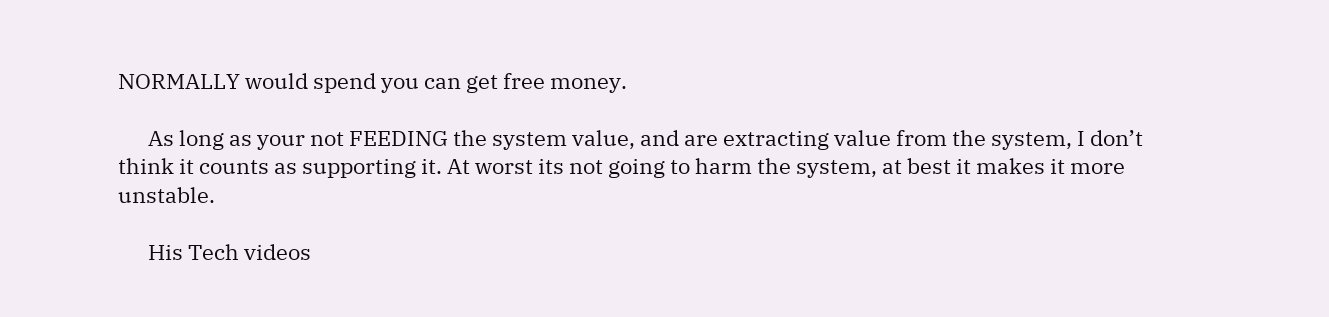NORMALLY would spend you can get free money.

      As long as your not FEEDING the system value, and are extracting value from the system, I don’t think it counts as supporting it. At worst its not going to harm the system, at best it makes it more unstable.

      His Tech videos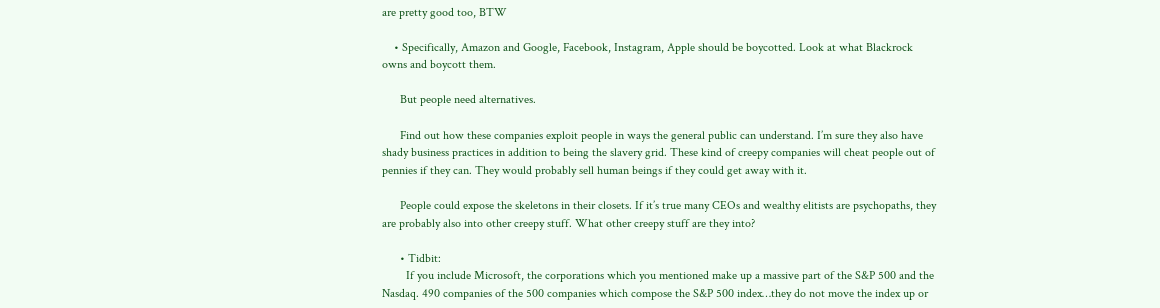are pretty good too, BTW

    • Specifically, Amazon and Google, Facebook, Instagram, Apple should be boycotted. Look at what Blackrock owns and boycott them.

      But people need alternatives.

      Find out how these companies exploit people in ways the general public can understand. I’m sure they also have shady business practices in addition to being the slavery grid. These kind of creepy companies will cheat people out of pennies if they can. They would probably sell human beings if they could get away with it.

      People could expose the skeletons in their closets. If it’s true many CEOs and wealthy elitists are psychopaths, they are probably also into other creepy stuff. What other creepy stuff are they into?

      • Tidbit:
        If you include Microsoft, the corporations which you mentioned make up a massive part of the S&P 500 and the Nasdaq. 490 companies of the 500 companies which compose the S&P 500 index…they do not move the index up or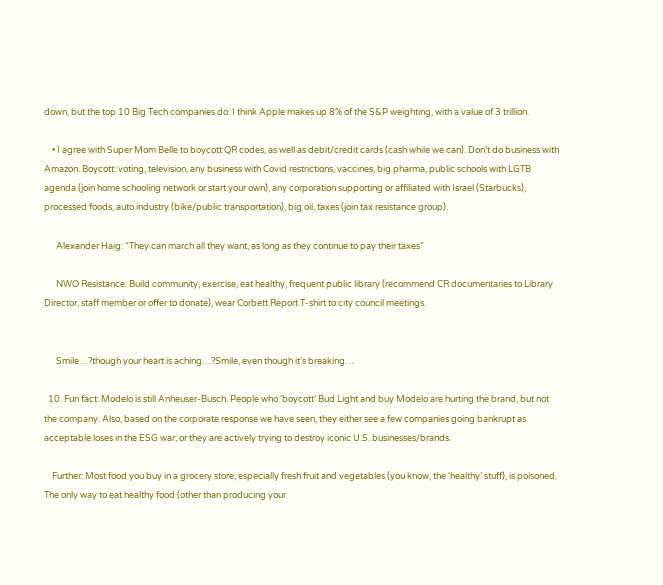down, but the top 10 Big Tech companies do. I think Apple makes up 8% of the S&P weighting, with a value of 3 trillion.

    • I agree with Super Mom Belle to boycott QR codes, as well as debit/credit cards (cash while we can). Don’t do business with Amazon. Boycott: voting, television, any business with Covid restrictions, vaccines, big pharma, public schools with LGTB agenda (join home schooling network or start your own), any corporation supporting or affiliated with Israel (Starbucks), processed foods, auto industry (bike/public transportation), big oil, taxes (join tax resistance group).

      Alexander Haig: “They can march all they want, as long as they continue to pay their taxes”

      NWO Resistance: Build community, exercise, eat healthy, frequent public library (recommend CR documentaries to Library Director, staff member or offer to donate), wear Corbett Report T-shirt to city council meetings.


      Smile…?though your heart is aching…?Smile, even though it’s breaking…

  10. Fun fact: Modelo is still Anheuser-Busch. People who ‘boycott’ Bud Light and buy Modelo are hurting the brand, but not the company. Also, based on the corporate response we have seen, they either see a few companies going bankrupt as acceptable loses in the ESG war, or they are actively trying to destroy iconic U.S. businesses/brands.

    Further: Most food you buy in a grocery store, especially fresh fruit and vegetables (you know, the ‘healthy’ stuff), is poisoned. The only way to eat healthy food (other than producing your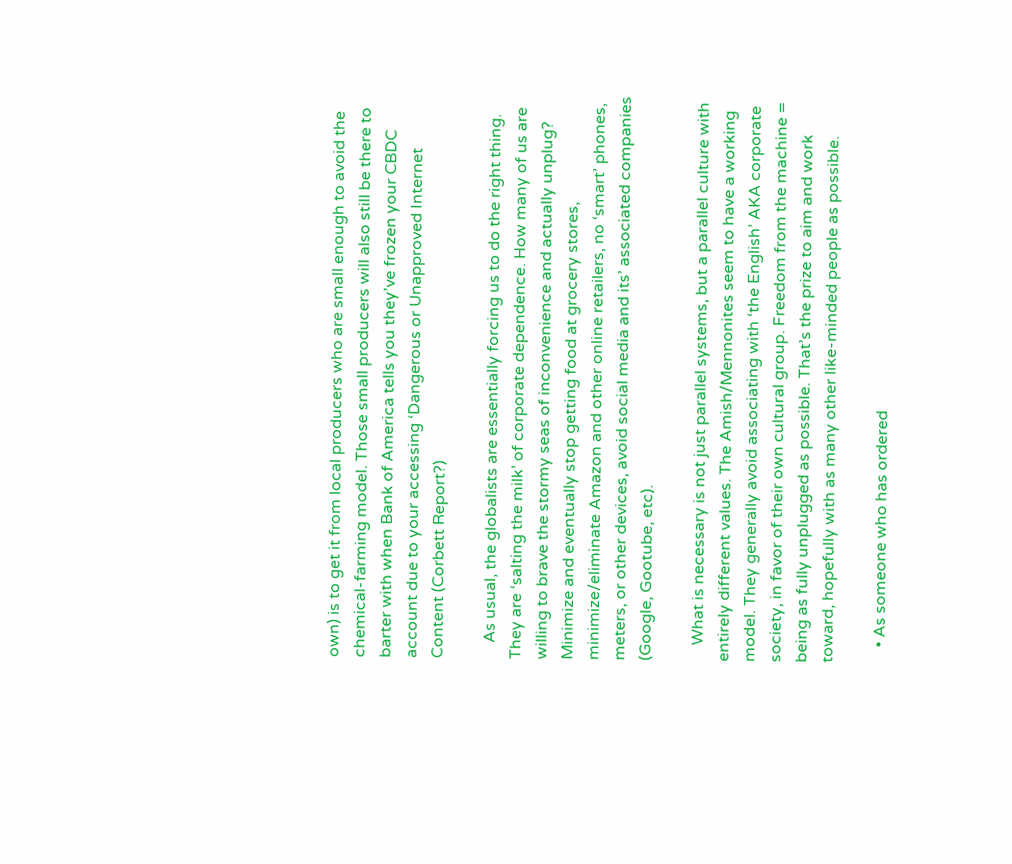own) is to get it from local producers who are small enough to avoid the chemical-farming model. Those small producers will also still be there to barter with when Bank of America tells you they’ve frozen your CBDC account due to your accessing ‘Dangerous or Unapproved Internet Content (Corbett Report?)

    As usual, the globalists are essentially forcing us to do the right thing. They are ‘salting the milk’ of corporate dependence. How many of us are willing to brave the stormy seas of inconvenience and actually unplug? Minimize and eventually stop getting food at grocery stores, minimize/eliminate Amazon and other online retailers, no ‘smart’ phones, meters, or other devices, avoid social media and its’ associated companies (Google, Gootube, etc).

    What is necessary is not just parallel systems, but a parallel culture with entirely different values. The Amish/Mennonites seem to have a working model. They generally avoid associating with ‘the English’ AKA corporate society, in favor of their own cultural group. Freedom from the machine = being as fully unplugged as possible. That’s the prize to aim and work toward, hopefully with as many other like-minded people as possible.

    • As someone who has ordered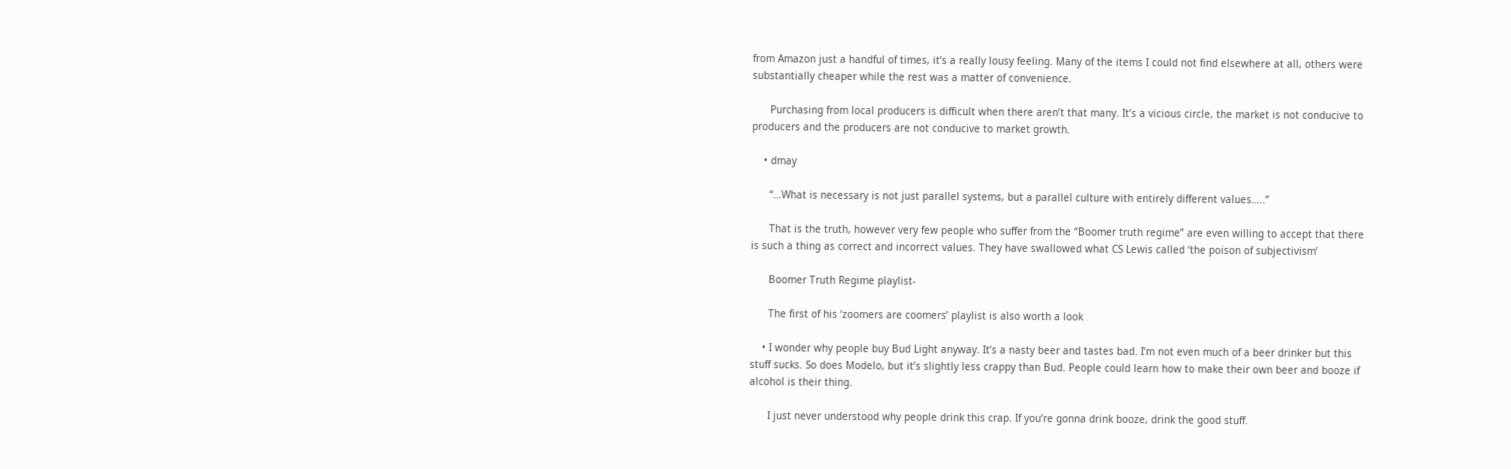from Amazon just a handful of times, it’s a really lousy feeling. Many of the items I could not find elsewhere at all, others were substantially cheaper while the rest was a matter of convenience.

      Purchasing from local producers is difficult when there aren’t that many. It’s a vicious circle, the market is not conducive to producers and the producers are not conducive to market growth.

    • dmay

      “…What is necessary is not just parallel systems, but a parallel culture with entirely different values…..”

      That is the truth, however very few people who suffer from the “Boomer truth regime” are even willing to accept that there is such a thing as correct and incorrect values. They have swallowed what CS Lewis called ‘the poison of subjectivism’

      Boomer Truth Regime playlist-

      The first of his ‘zoomers are coomers’ playlist is also worth a look

    • I wonder why people buy Bud Light anyway. It’s a nasty beer and tastes bad. I’m not even much of a beer drinker but this stuff sucks. So does Modelo, but it’s slightly less crappy than Bud. People could learn how to make their own beer and booze if alcohol is their thing.

      I just never understood why people drink this crap. If you’re gonna drink booze, drink the good stuff.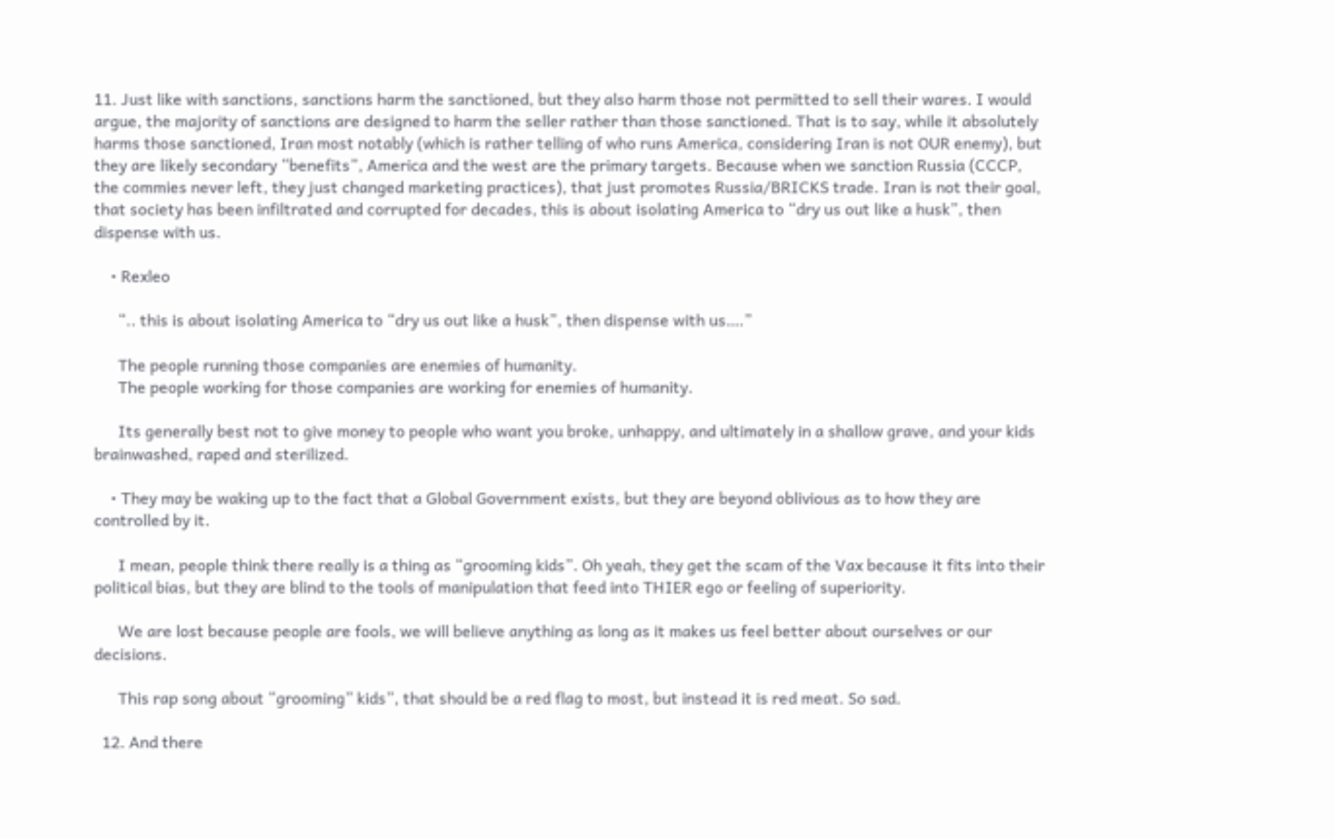11. Just like with sanctions, sanctions harm the sanctioned, but they also harm those not permitted to sell their wares. I would argue, the majority of sanctions are designed to harm the seller rather than those sanctioned. That is to say, while it absolutely harms those sanctioned, Iran most notably (which is rather telling of who runs America, considering Iran is not OUR enemy), but they are likely secondary “benefits”, America and the west are the primary targets. Because when we sanction Russia (CCCP, the commies never left, they just changed marketing practices), that just promotes Russia/BRICKS trade. Iran is not their goal, that society has been infiltrated and corrupted for decades, this is about isolating America to “dry us out like a husk”, then dispense with us.

    • Rexleo

      “.. this is about isolating America to “dry us out like a husk”, then dispense with us….”

      The people running those companies are enemies of humanity.
      The people working for those companies are working for enemies of humanity.

      Its generally best not to give money to people who want you broke, unhappy, and ultimately in a shallow grave, and your kids brainwashed, raped and sterilized.

    • They may be waking up to the fact that a Global Government exists, but they are beyond oblivious as to how they are controlled by it.

      I mean, people think there really is a thing as “grooming kids”. Oh yeah, they get the scam of the Vax because it fits into their political bias, but they are blind to the tools of manipulation that feed into THIER ego or feeling of superiority.

      We are lost because people are fools, we will believe anything as long as it makes us feel better about ourselves or our decisions.

      This rap song about “grooming” kids”, that should be a red flag to most, but instead it is red meat. So sad.

  12. And there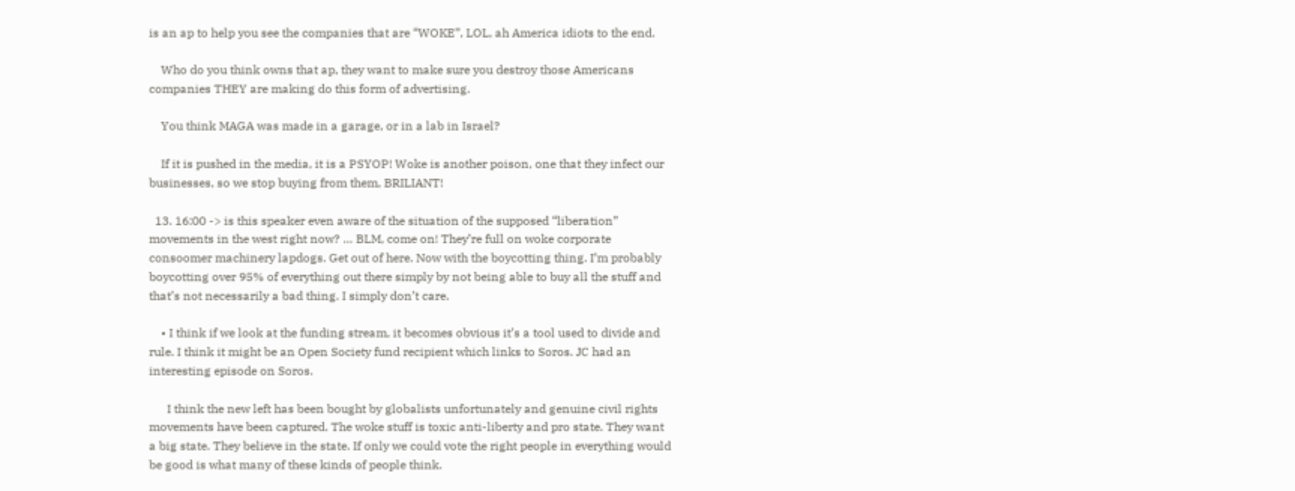is an ap to help you see the companies that are “WOKE”, LOL, ah America idiots to the end.

    Who do you think owns that ap, they want to make sure you destroy those Americans companies THEY are making do this form of advertising.

    You think MAGA was made in a garage, or in a lab in Israel?

    If it is pushed in the media, it is a PSYOP! Woke is another poison, one that they infect our businesses, so we stop buying from them, BRILIANT!

  13. 16:00 -> is this speaker even aware of the situation of the supposed “liberation” movements in the west right now? … BLM, come on! They’re full on woke corporate consoomer machinery lapdogs. Get out of here. Now with the boycotting thing. I’m probably boycotting over 95% of everything out there simply by not being able to buy all the stuff and that’s not necessarily a bad thing. I simply don’t care.

    • I think if we look at the funding stream, it becomes obvious it’s a tool used to divide and rule. I think it might be an Open Society fund recipient which links to Soros. JC had an interesting episode on Soros.

      I think the new left has been bought by globalists unfortunately and genuine civil rights movements have been captured. The woke stuff is toxic anti-liberty and pro state. They want a big state. They believe in the state. If only we could vote the right people in everything would be good is what many of these kinds of people think.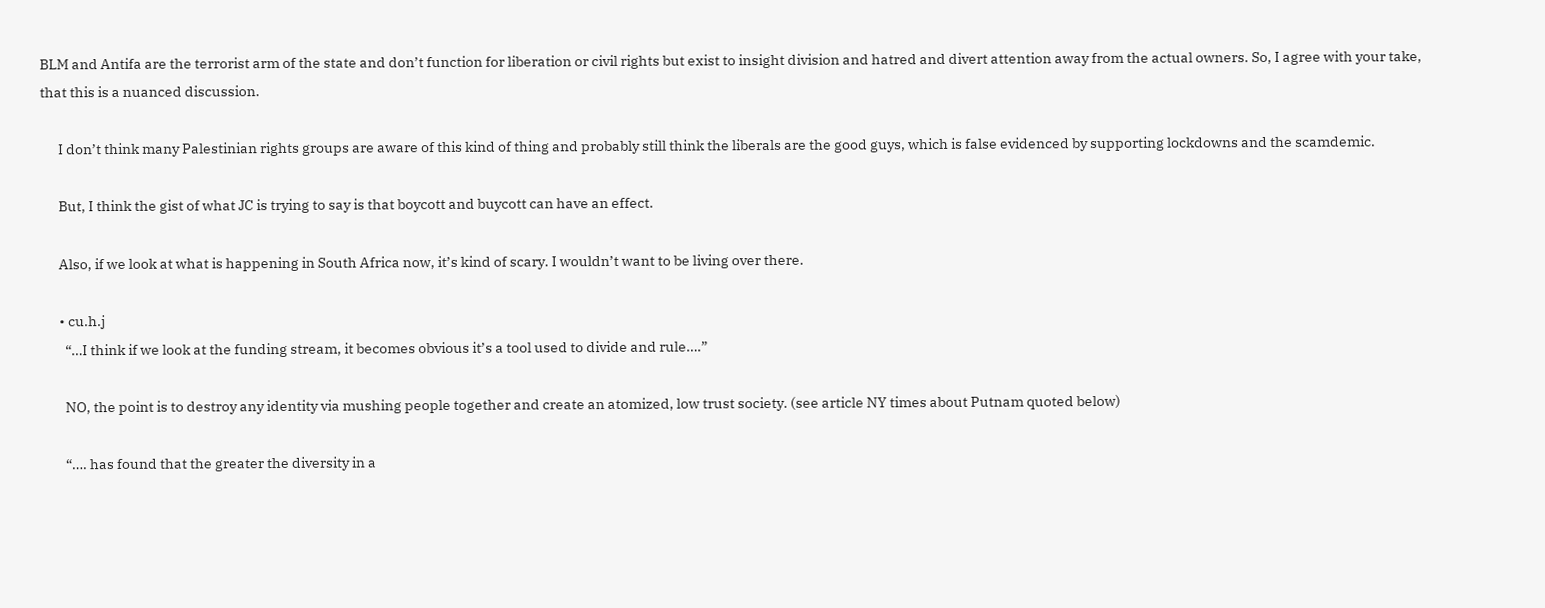BLM and Antifa are the terrorist arm of the state and don’t function for liberation or civil rights but exist to insight division and hatred and divert attention away from the actual owners. So, I agree with your take, that this is a nuanced discussion.

      I don’t think many Palestinian rights groups are aware of this kind of thing and probably still think the liberals are the good guys, which is false evidenced by supporting lockdowns and the scamdemic.

      But, I think the gist of what JC is trying to say is that boycott and buycott can have an effect.

      Also, if we look at what is happening in South Africa now, it’s kind of scary. I wouldn’t want to be living over there.

      • cu.h.j
        “…I think if we look at the funding stream, it becomes obvious it’s a tool used to divide and rule….”

        NO, the point is to destroy any identity via mushing people together and create an atomized, low trust society. (see article NY times about Putnam quoted below)

        “…. has found that the greater the diversity in a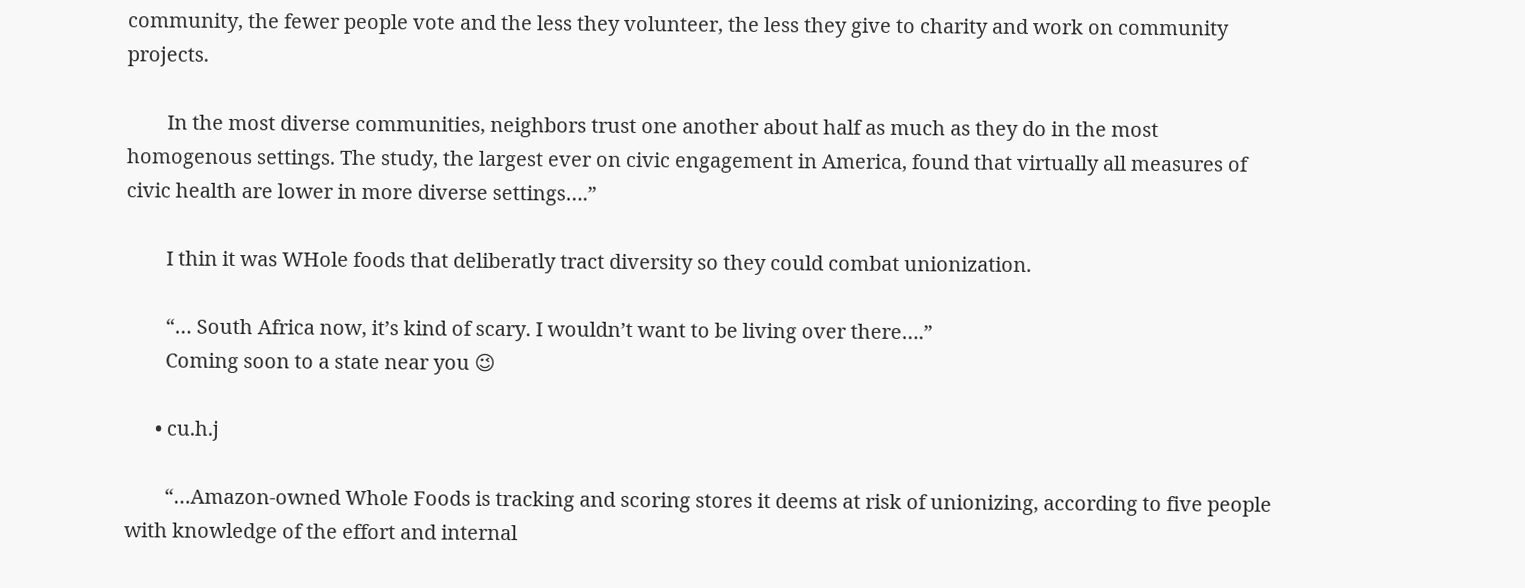community, the fewer people vote and the less they volunteer, the less they give to charity and work on community projects.

        In the most diverse communities, neighbors trust one another about half as much as they do in the most homogenous settings. The study, the largest ever on civic engagement in America, found that virtually all measures of civic health are lower in more diverse settings….”

        I thin it was WHole foods that deliberatly tract diversity so they could combat unionization.

        “… South Africa now, it’s kind of scary. I wouldn’t want to be living over there….”
        Coming soon to a state near you 😉

      • cu.h.j

        “…Amazon-owned Whole Foods is tracking and scoring stores it deems at risk of unionizing, according to five people with knowledge of the effort and internal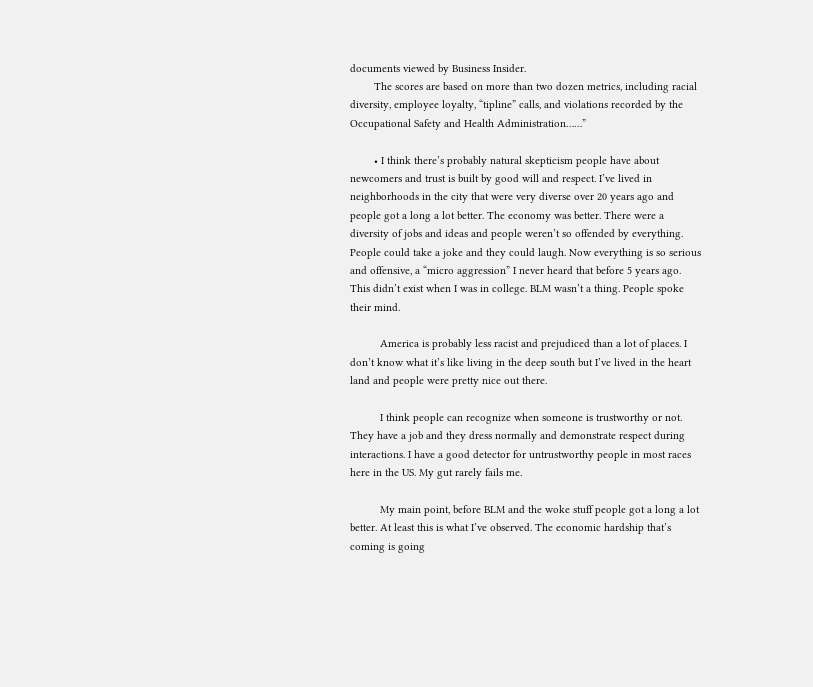documents viewed by Business Insider.
        The scores are based on more than two dozen metrics, including racial diversity, employee loyalty, “tipline” calls, and violations recorded by the Occupational Safety and Health Administration……”

        • I think there’s probably natural skepticism people have about newcomers and trust is built by good will and respect. I’ve lived in neighborhoods in the city that were very diverse over 20 years ago and people got a long a lot better. The economy was better. There were a diversity of jobs and ideas and people weren’t so offended by everything. People could take a joke and they could laugh. Now everything is so serious and offensive, a “micro aggression” I never heard that before 5 years ago. This didn’t exist when I was in college. BLM wasn’t a thing. People spoke their mind.

          America is probably less racist and prejudiced than a lot of places. I don’t know what it’s like living in the deep south but I’ve lived in the heart land and people were pretty nice out there.

          I think people can recognize when someone is trustworthy or not. They have a job and they dress normally and demonstrate respect during interactions. I have a good detector for untrustworthy people in most races here in the US. My gut rarely fails me.

          My main point, before BLM and the woke stuff people got a long a lot better. At least this is what I’ve observed. The economic hardship that’s coming is going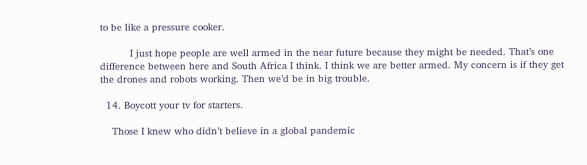to be like a pressure cooker.

          I just hope people are well armed in the near future because they might be needed. That’s one difference between here and South Africa I think. I think we are better armed. My concern is if they get the drones and robots working. Then we’d be in big trouble.

  14. Boycott your tv for starters.

    Those I knew who didn’t believe in a global pandemic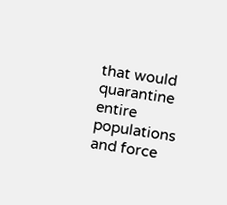that would quarantine entire populations and force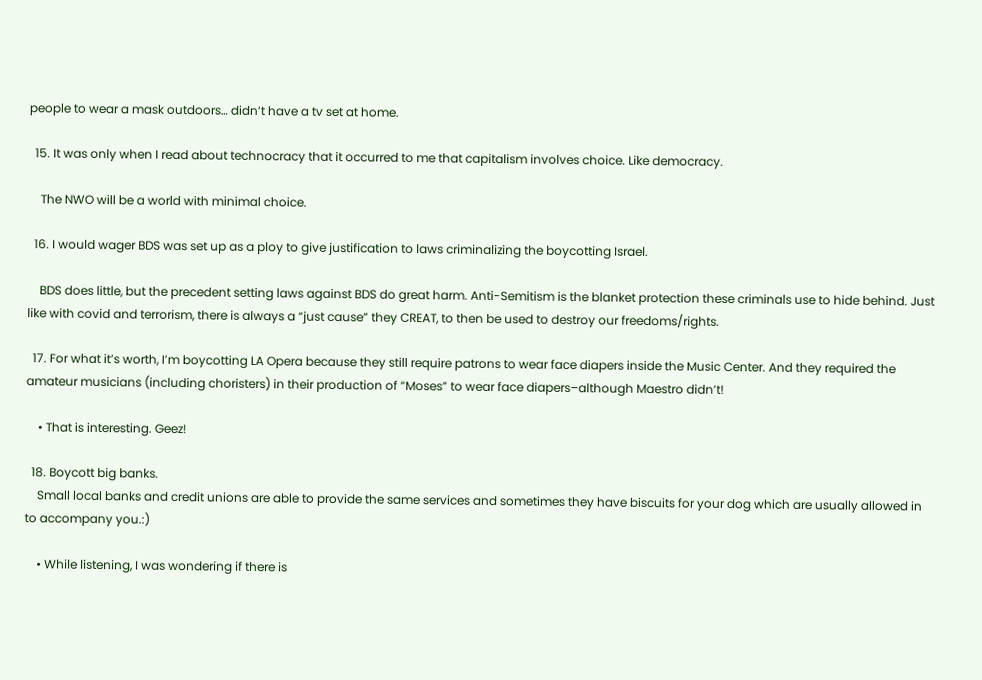people to wear a mask outdoors… didn’t have a tv set at home.

  15. It was only when I read about technocracy that it occurred to me that capitalism involves choice. Like democracy.

    The NWO will be a world with minimal choice.

  16. I would wager BDS was set up as a ploy to give justification to laws criminalizing the boycotting Israel.

    BDS does little, but the precedent setting laws against BDS do great harm. Anti-Semitism is the blanket protection these criminals use to hide behind. Just like with covid and terrorism, there is always a “just cause” they CREAT, to then be used to destroy our freedoms/rights.

  17. For what it’s worth, I’m boycotting LA Opera because they still require patrons to wear face diapers inside the Music Center. And they required the amateur musicians (including choristers) in their production of “Moses” to wear face diapers–although Maestro didn’t!

    • That is interesting. Geez!

  18. Boycott big banks.
    Small local banks and credit unions are able to provide the same services and sometimes they have biscuits for your dog which are usually allowed in to accompany you.:)

    • While listening, I was wondering if there is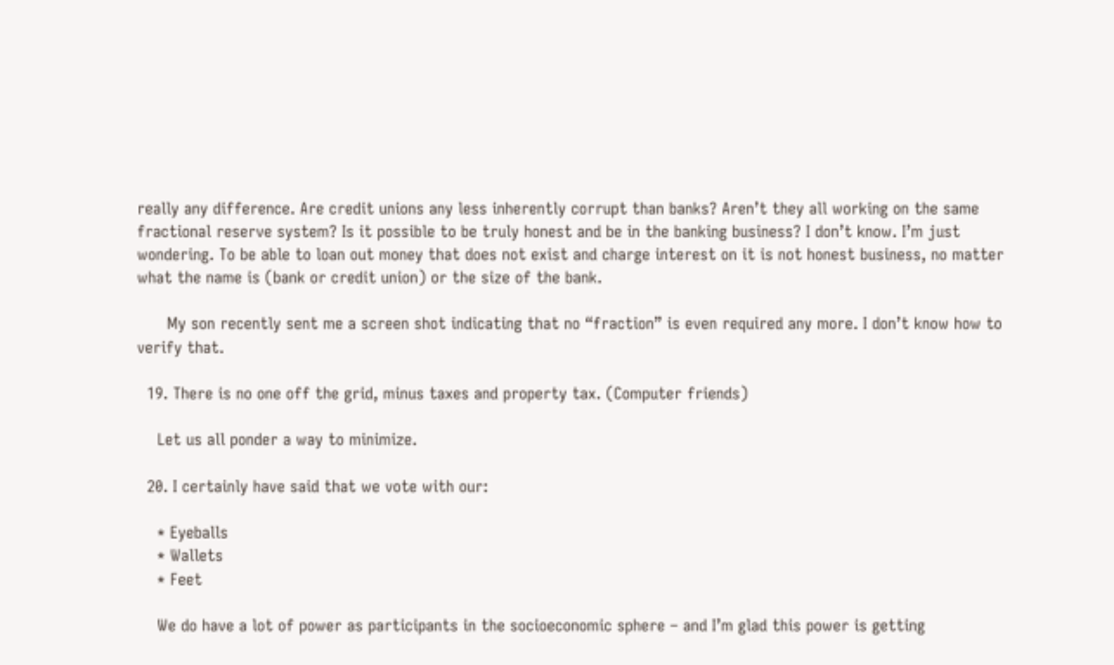really any difference. Are credit unions any less inherently corrupt than banks? Aren’t they all working on the same fractional reserve system? Is it possible to be truly honest and be in the banking business? I don’t know. I’m just wondering. To be able to loan out money that does not exist and charge interest on it is not honest business, no matter what the name is (bank or credit union) or the size of the bank.

      My son recently sent me a screen shot indicating that no “fraction” is even required any more. I don’t know how to verify that.

  19. There is no one off the grid, minus taxes and property tax. (Computer friends)

    Let us all ponder a way to minimize.

  20. I certainly have said that we vote with our:

    * Eyeballs
    * Wallets
    * Feet

    We do have a lot of power as participants in the socioeconomic sphere – and I’m glad this power is getting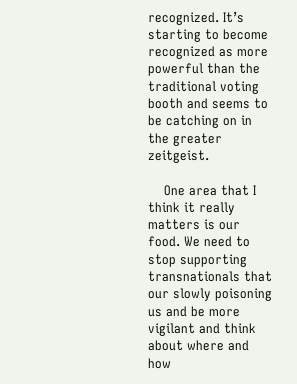recognized. It’s starting to become recognized as more powerful than the traditional voting booth and seems to be catching on in the greater zeitgeist.

    One area that I think it really matters is our food. We need to stop supporting transnationals that our slowly poisoning us and be more vigilant and think about where and how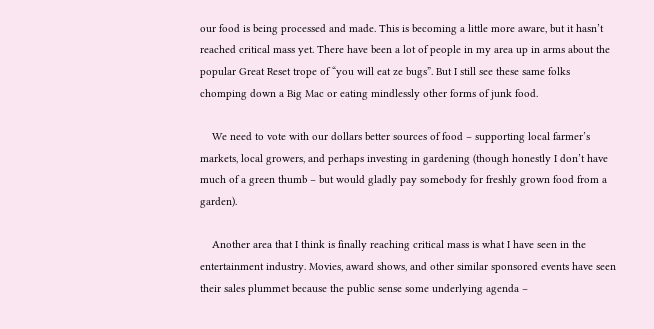our food is being processed and made. This is becoming a little more aware, but it hasn’t reached critical mass yet. There have been a lot of people in my area up in arms about the popular Great Reset trope of “you will eat ze bugs”. But I still see these same folks chomping down a Big Mac or eating mindlessly other forms of junk food.

    We need to vote with our dollars better sources of food – supporting local farmer’s markets, local growers, and perhaps investing in gardening (though honestly I don’t have much of a green thumb – but would gladly pay somebody for freshly grown food from a garden).

    Another area that I think is finally reaching critical mass is what I have seen in the entertainment industry. Movies, award shows, and other similar sponsored events have seen their sales plummet because the public sense some underlying agenda –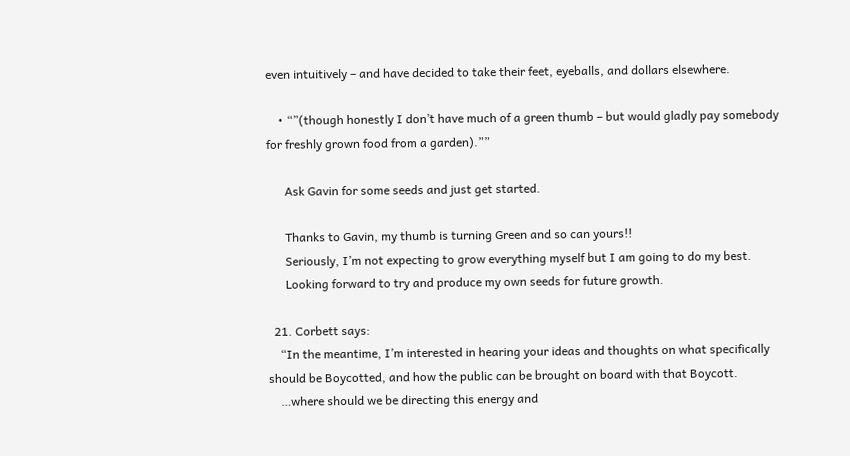even intuitively – and have decided to take their feet, eyeballs, and dollars elsewhere.

    • “”(though honestly I don’t have much of a green thumb – but would gladly pay somebody for freshly grown food from a garden).””

      Ask Gavin for some seeds and just get started.

      Thanks to Gavin, my thumb is turning Green and so can yours!!
      Seriously, I’m not expecting to grow everything myself but I am going to do my best.
      Looking forward to try and produce my own seeds for future growth.

  21. Corbett says:
    “In the meantime, I’m interested in hearing your ideas and thoughts on what specifically should be Boycotted, and how the public can be brought on board with that Boycott.
    …where should we be directing this energy and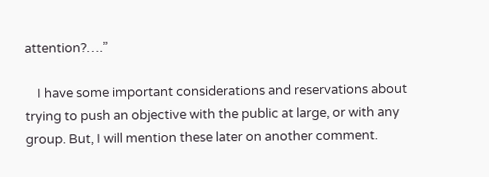attention?….”

    I have some important considerations and reservations about trying to push an objective with the public at large, or with any group. But, I will mention these later on another comment.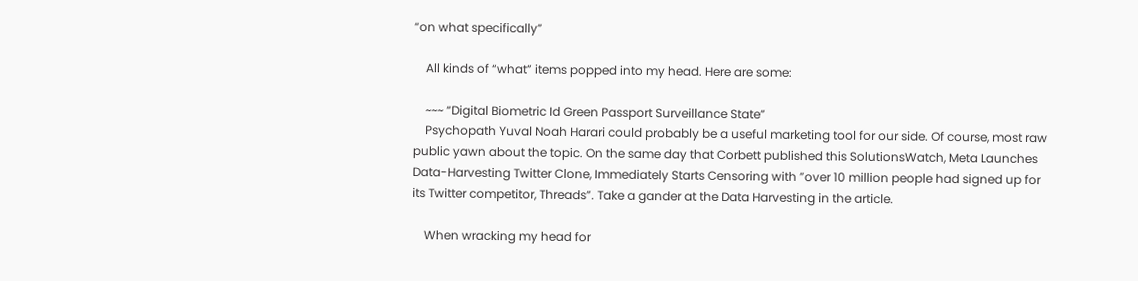“on what specifically”

    All kinds of “what” items popped into my head. Here are some:

    ~~~ “Digital Biometric Id Green Passport Surveillance State”
    Psychopath Yuval Noah Harari could probably be a useful marketing tool for our side. Of course, most raw public yawn about the topic. On the same day that Corbett published this SolutionsWatch, Meta Launches Data-Harvesting Twitter Clone, Immediately Starts Censoring with ”over 10 million people had signed up for its Twitter competitor, Threads”. Take a gander at the Data Harvesting in the article.

    When wracking my head for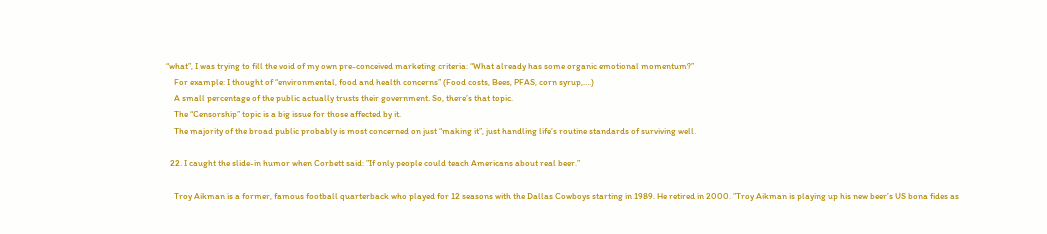“what”, I was trying to fill the void of my own pre-conceived marketing criteria: “What already has some organic emotional momentum?”
    For example: I thought of “environmental, food and health concerns” (Food costs, Bees, PFAS, corn syrup,….)
    A small percentage of the public actually trusts their government. So, there’s that topic.
    The “Censorship” topic is a big issue for those affected by it.
    The majority of the broad public probably is most concerned on just “making it”, just handling life’s routine standards of surviving well.

  22. I caught the slide-in humor when Corbett said: ”If only people could teach Americans about real beer.”

    Troy Aikman is a former, famous football quarterback who played for 12 seasons with the Dallas Cowboys starting in 1989. He retired in 2000. ”Troy Aikman is playing up his new beer’s US bona fides as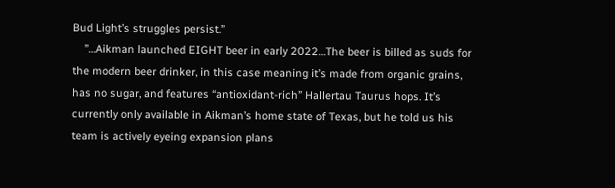Bud Light’s struggles persist.”
    ”…Aikman launched EIGHT beer in early 2022…The beer is billed as suds for the modern beer drinker, in this case meaning it’s made from organic grains, has no sugar, and features “antioxidant-rich” Hallertau Taurus hops. It’s currently only available in Aikman’s home state of Texas, but he told us his team is actively eyeing expansion plans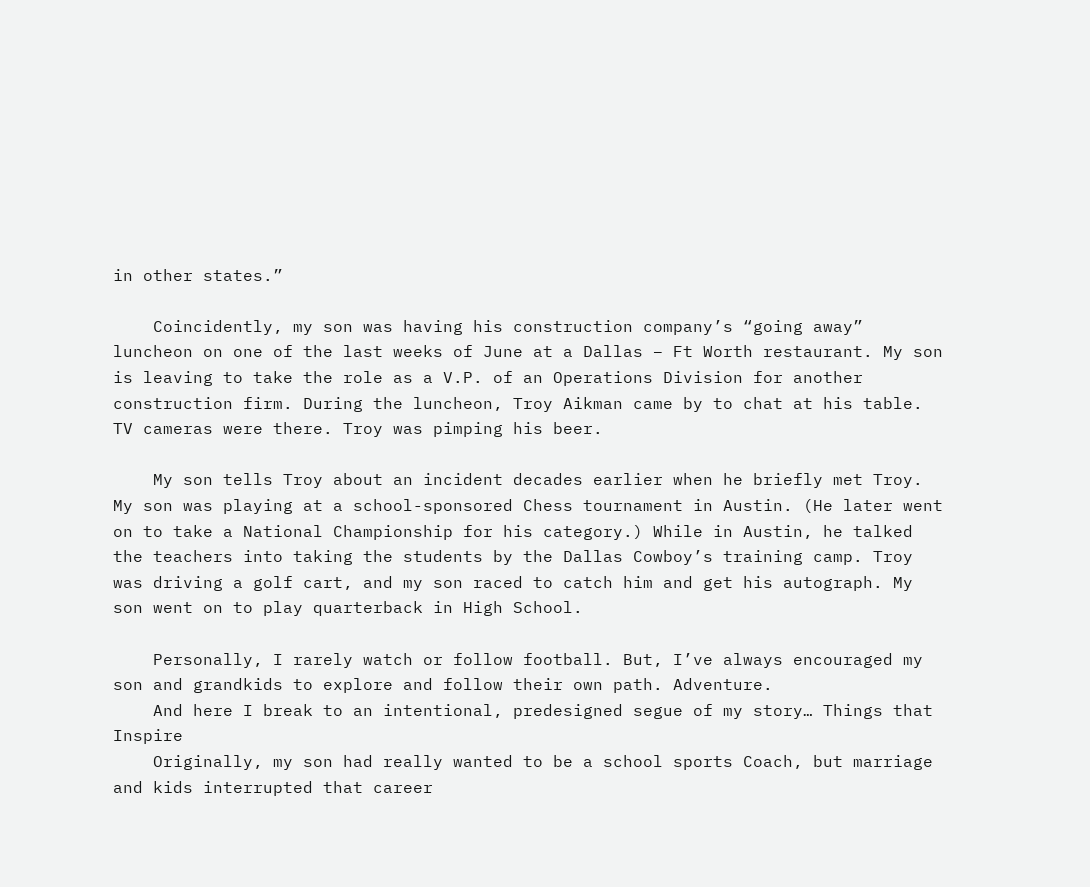in other states.”

    Coincidently, my son was having his construction company’s “going away” luncheon on one of the last weeks of June at a Dallas – Ft Worth restaurant. My son is leaving to take the role as a V.P. of an Operations Division for another construction firm. During the luncheon, Troy Aikman came by to chat at his table. TV cameras were there. Troy was pimping his beer.

    My son tells Troy about an incident decades earlier when he briefly met Troy. My son was playing at a school-sponsored Chess tournament in Austin. (He later went on to take a National Championship for his category.) While in Austin, he talked the teachers into taking the students by the Dallas Cowboy’s training camp. Troy was driving a golf cart, and my son raced to catch him and get his autograph. My son went on to play quarterback in High School.

    Personally, I rarely watch or follow football. But, I’ve always encouraged my son and grandkids to explore and follow their own path. Adventure.
    And here I break to an intentional, predesigned segue of my story… Things that Inspire
    Originally, my son had really wanted to be a school sports Coach, but marriage and kids interrupted that career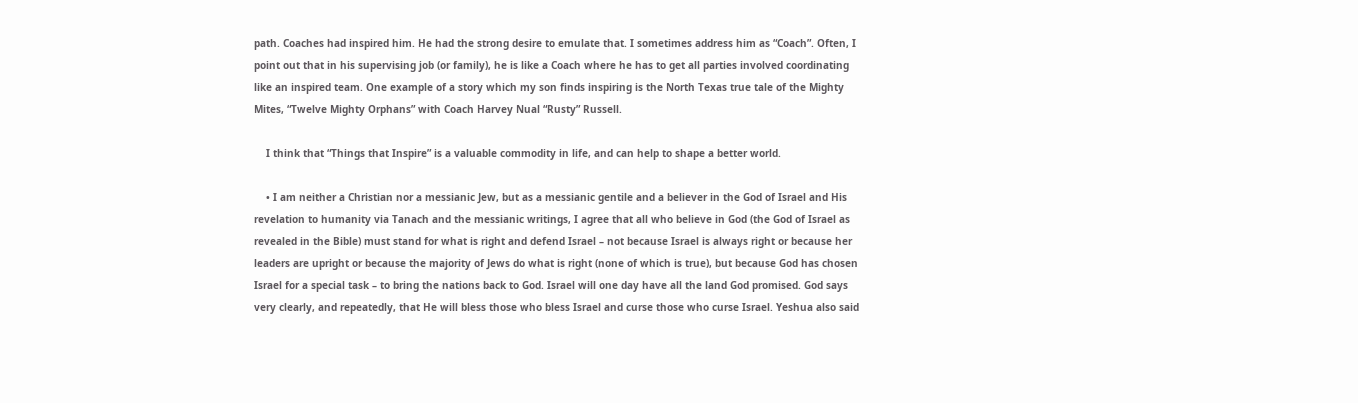path. Coaches had inspired him. He had the strong desire to emulate that. I sometimes address him as “Coach”. Often, I point out that in his supervising job (or family), he is like a Coach where he has to get all parties involved coordinating like an inspired team. One example of a story which my son finds inspiring is the North Texas true tale of the Mighty Mites, “Twelve Mighty Orphans” with Coach Harvey Nual “Rusty” Russell.

    I think that “Things that Inspire” is a valuable commodity in life, and can help to shape a better world.

    • I am neither a Christian nor a messianic Jew, but as a messianic gentile and a believer in the God of Israel and His revelation to humanity via Tanach and the messianic writings, I agree that all who believe in God (the God of Israel as revealed in the Bible) must stand for what is right and defend Israel – not because Israel is always right or because her leaders are upright or because the majority of Jews do what is right (none of which is true), but because God has chosen Israel for a special task – to bring the nations back to God. Israel will one day have all the land God promised. God says very clearly, and repeatedly, that He will bless those who bless Israel and curse those who curse Israel. Yeshua also said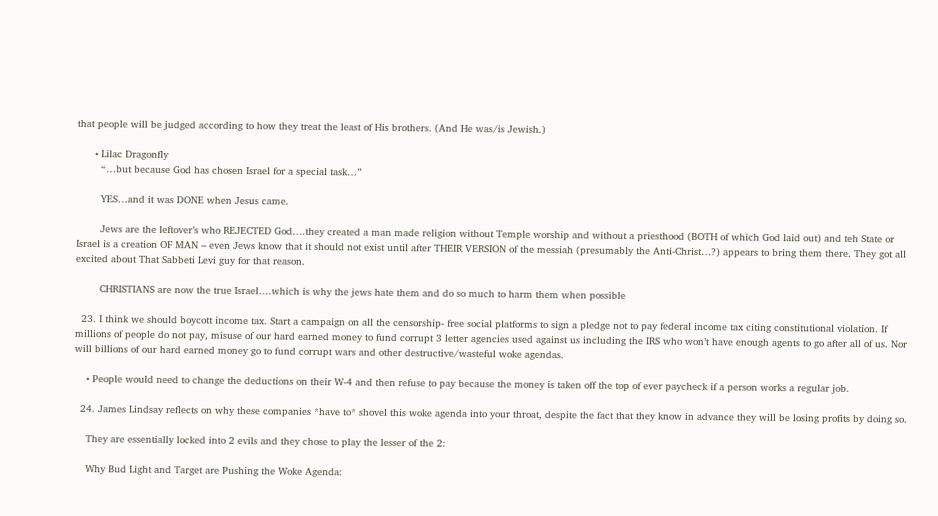that people will be judged according to how they treat the least of His brothers. (And He was/is Jewish.)

      • Lilac Dragonfly
        “…but because God has chosen Israel for a special task…”

        YES…and it was DONE when Jesus came.

        Jews are the leftover’s who REJECTED God….they created a man made religion without Temple worship and without a priesthood (BOTH of which God laid out) and teh State or Israel is a creation OF MAN – even Jews know that it should not exist until after THEIR VERSION of the messiah (presumably the Anti-Christ…?) appears to bring them there. They got all excited about That Sabbeti Levi guy for that reason.

        CHRISTIANS are now the true Israel….which is why the jews hate them and do so much to harm them when possible

  23. I think we should boycott income tax. Start a campaign on all the censorship- free social platforms to sign a pledge not to pay federal income tax citing constitutional violation. If millions of people do not pay, misuse of our hard earned money to fund corrupt 3 letter agencies used against us including the IRS who won’t have enough agents to go after all of us. Nor will billions of our hard earned money go to fund corrupt wars and other destructive/wasteful woke agendas.

    • People would need to change the deductions on their W-4 and then refuse to pay because the money is taken off the top of ever paycheck if a person works a regular job.

  24. James Lindsay reflects on why these companies *have to* shovel this woke agenda into your throat, despite the fact that they know in advance they will be losing profits by doing so.

    They are essentially locked into 2 evils and they chose to play the lesser of the 2:

    Why Bud Light and Target are Pushing the Woke Agenda: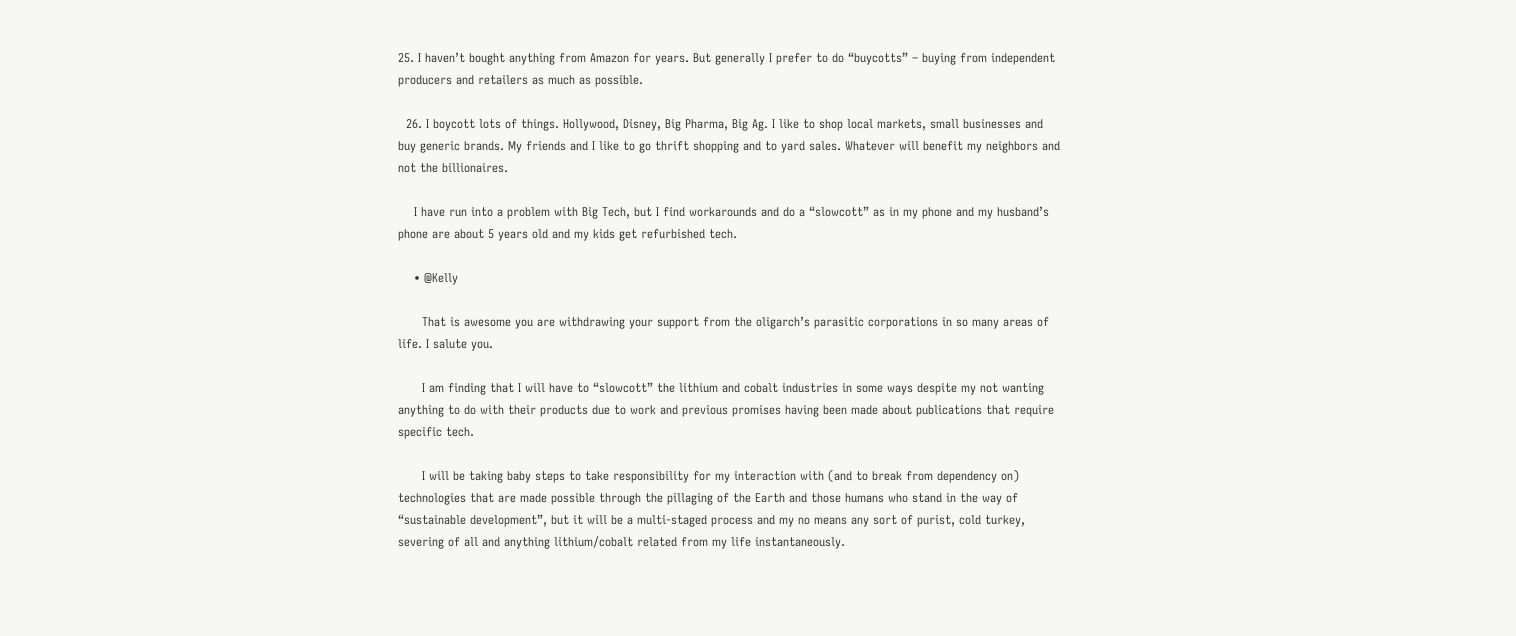25. I haven’t bought anything from Amazon for years. But generally I prefer to do “buycotts” – buying from independent producers and retailers as much as possible.

  26. I boycott lots of things. Hollywood, Disney, Big Pharma, Big Ag. I like to shop local markets, small businesses and buy generic brands. My friends and I like to go thrift shopping and to yard sales. Whatever will benefit my neighbors and not the billionaires.

    I have run into a problem with Big Tech, but I find workarounds and do a “slowcott” as in my phone and my husband’s phone are about 5 years old and my kids get refurbished tech.

    • @Kelly

      That is awesome you are withdrawing your support from the oligarch’s parasitic corporations in so many areas of life. I salute you.

      I am finding that I will have to “slowcott” the lithium and cobalt industries in some ways despite my not wanting anything to do with their products due to work and previous promises having been made about publications that require specific tech.

      I will be taking baby steps to take responsibility for my interaction with (and to break from dependency on) technologies that are made possible through the pillaging of the Earth and those humans who stand in the way of “sustainable development”, but it will be a multi-staged process and my no means any sort of purist, cold turkey, severing of all and anything lithium/cobalt related from my life instantaneously.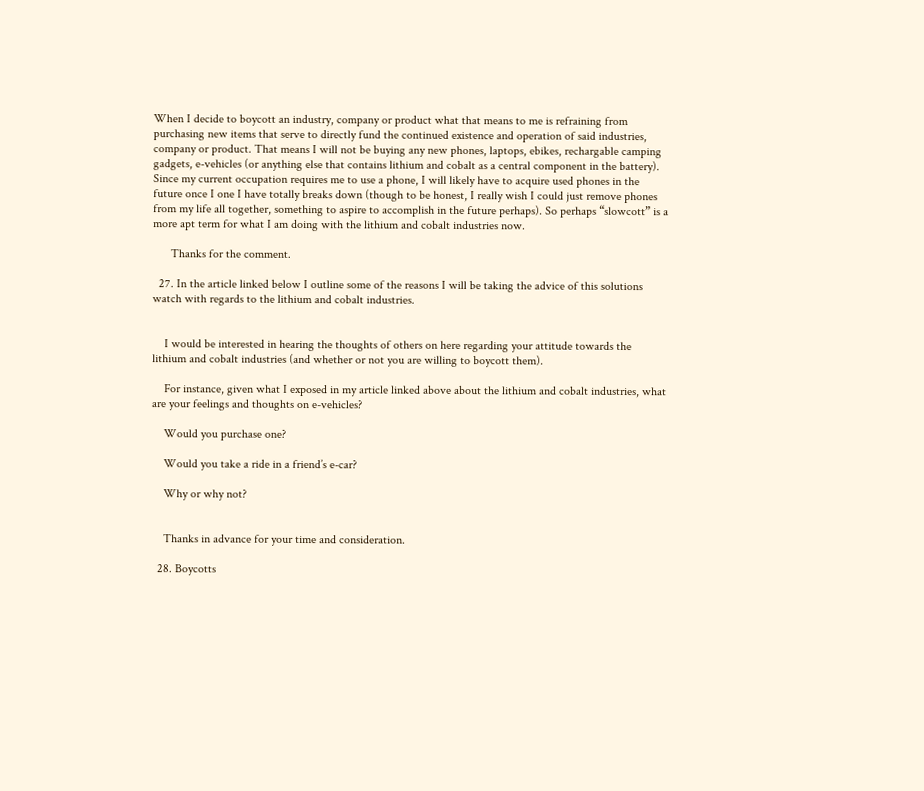When I decide to boycott an industry, company or product what that means to me is refraining from purchasing new items that serve to directly fund the continued existence and operation of said industries, company or product. That means I will not be buying any new phones, laptops, ebikes, rechargable camping gadgets, e-vehicles (or anything else that contains lithium and cobalt as a central component in the battery). Since my current occupation requires me to use a phone, I will likely have to acquire used phones in the future once I one I have totally breaks down (though to be honest, I really wish I could just remove phones from my life all together, something to aspire to accomplish in the future perhaps). So perhaps “slowcott” is a more apt term for what I am doing with the lithium and cobalt industries now.

      Thanks for the comment.

  27. In the article linked below I outline some of the reasons I will be taking the advice of this solutions watch with regards to the lithium and cobalt industries.


    I would be interested in hearing the thoughts of others on here regarding your attitude towards the lithium and cobalt industries (and whether or not you are willing to boycott them).

    For instance, given what I exposed in my article linked above about the lithium and cobalt industries, what are your feelings and thoughts on e-vehicles?

    Would you purchase one?

    Would you take a ride in a friend’s e-car?

    Why or why not?


    Thanks in advance for your time and consideration.

  28. Boycotts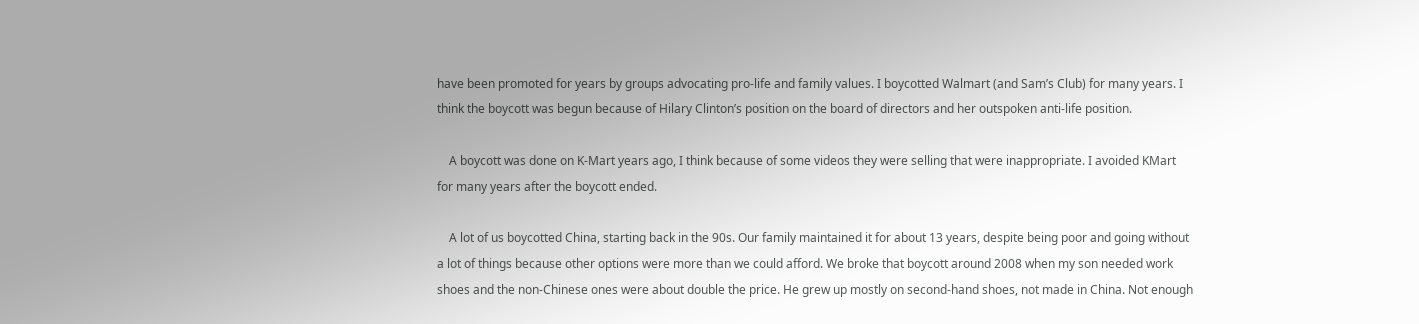have been promoted for years by groups advocating pro-life and family values. I boycotted Walmart (and Sam’s Club) for many years. I think the boycott was begun because of Hilary Clinton’s position on the board of directors and her outspoken anti-life position.

    A boycott was done on K-Mart years ago, I think because of some videos they were selling that were inappropriate. I avoided KMart for many years after the boycott ended.

    A lot of us boycotted China, starting back in the 90s. Our family maintained it for about 13 years, despite being poor and going without a lot of things because other options were more than we could afford. We broke that boycott around 2008 when my son needed work shoes and the non-Chinese ones were about double the price. He grew up mostly on second-hand shoes, not made in China. Not enough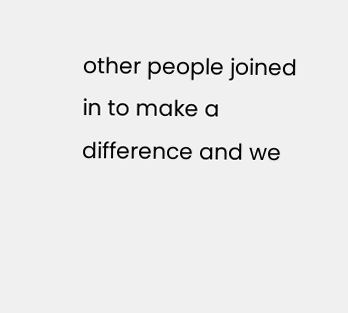other people joined in to make a difference and we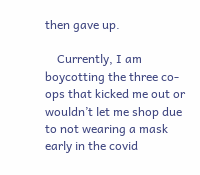then gave up.

    Currently, I am boycotting the three co-ops that kicked me out or wouldn’t let me shop due to not wearing a mask early in the covid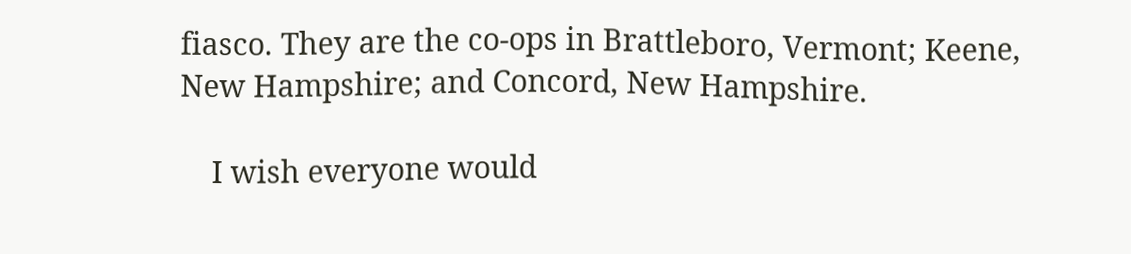fiasco. They are the co-ops in Brattleboro, Vermont; Keene, New Hampshire; and Concord, New Hampshire.

    I wish everyone would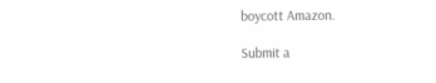boycott Amazon.

Submit a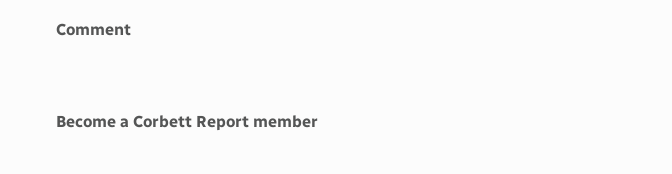Comment


Become a Corbett Report member